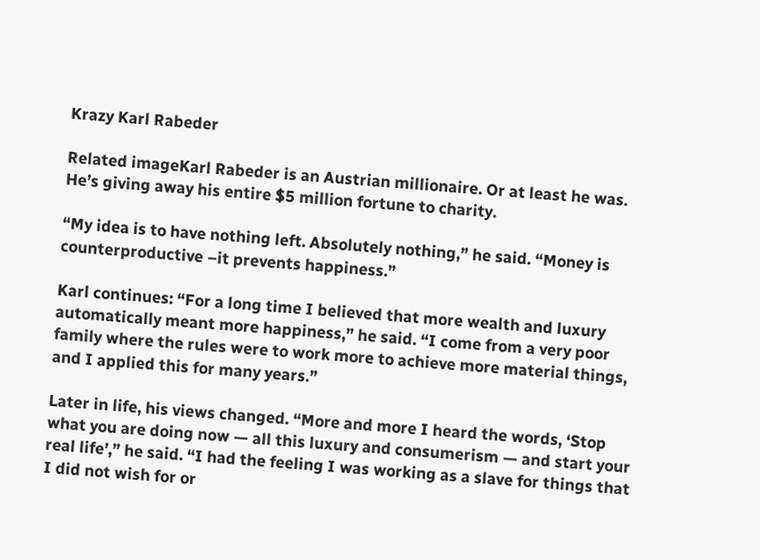Krazy Karl Rabeder

Related imageKarl Rabeder is an Austrian millionaire. Or at least he was. He’s giving away his entire $5 million fortune to charity.

“My idea is to have nothing left. Absolutely nothing,” he said. “Money is counterproductive –it prevents happiness.”

Karl continues: “For a long time I believed that more wealth and luxury automatically meant more happiness,” he said. “I come from a very poor family where the rules were to work more to achieve more material things, and I applied this for many years.”

Later in life, his views changed. “More and more I heard the words, ‘Stop what you are doing now — all this luxury and consumerism — and start your real life’,” he said. “I had the feeling I was working as a slave for things that I did not wish for or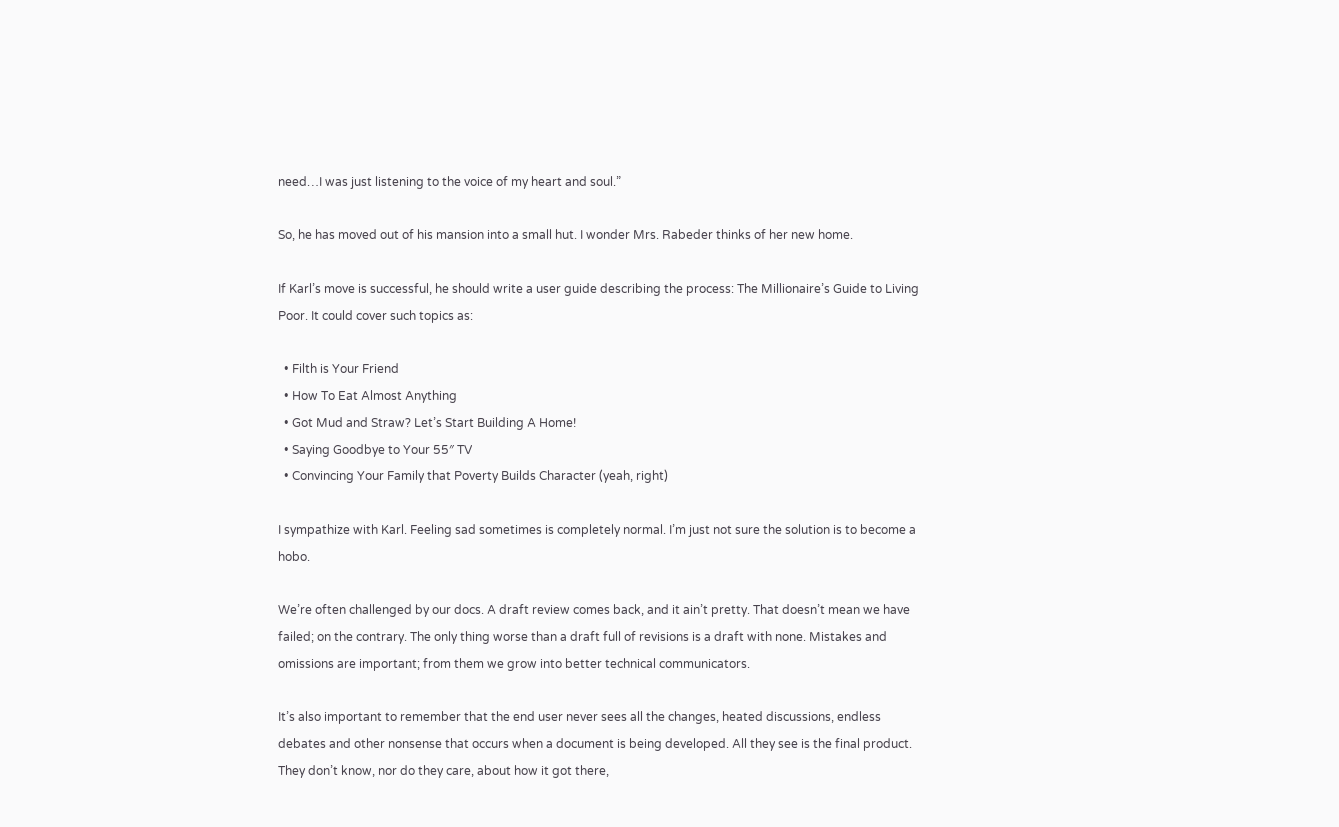need…I was just listening to the voice of my heart and soul.”

So, he has moved out of his mansion into a small hut. I wonder Mrs. Rabeder thinks of her new home.

If Karl’s move is successful, he should write a user guide describing the process: The Millionaire’s Guide to Living Poor. It could cover such topics as:

  • Filth is Your Friend
  • How To Eat Almost Anything
  • Got Mud and Straw? Let’s Start Building A Home!
  • Saying Goodbye to Your 55″ TV
  • Convincing Your Family that Poverty Builds Character (yeah, right)

I sympathize with Karl. Feeling sad sometimes is completely normal. I’m just not sure the solution is to become a hobo.

We’re often challenged by our docs. A draft review comes back, and it ain’t pretty. That doesn’t mean we have failed; on the contrary. The only thing worse than a draft full of revisions is a draft with none. Mistakes and omissions are important; from them we grow into better technical communicators.

It’s also important to remember that the end user never sees all the changes, heated discussions, endless debates and other nonsense that occurs when a document is being developed. All they see is the final product. They don’t know, nor do they care, about how it got there,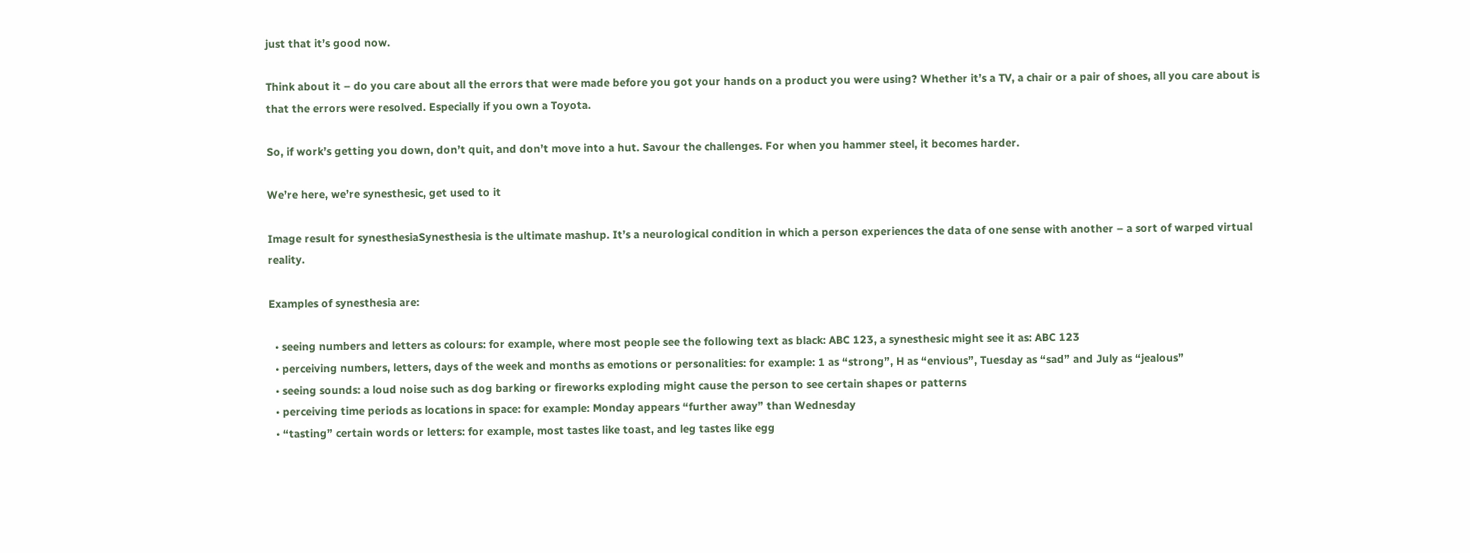just that it’s good now.

Think about it – do you care about all the errors that were made before you got your hands on a product you were using? Whether it’s a TV, a chair or a pair of shoes, all you care about is that the errors were resolved. Especially if you own a Toyota.

So, if work’s getting you down, don’t quit, and don’t move into a hut. Savour the challenges. For when you hammer steel, it becomes harder.

We’re here, we’re synesthesic, get used to it

Image result for synesthesiaSynesthesia is the ultimate mashup. It’s a neurological condition in which a person experiences the data of one sense with another – a sort of warped virtual reality.

Examples of synesthesia are:

  • seeing numbers and letters as colours: for example, where most people see the following text as black: ABC 123, a synesthesic might see it as: ABC 123
  • perceiving numbers, letters, days of the week and months as emotions or personalities: for example: 1 as “strong”, H as “envious”, Tuesday as “sad” and July as “jealous”
  • seeing sounds: a loud noise such as dog barking or fireworks exploding might cause the person to see certain shapes or patterns
  • perceiving time periods as locations in space: for example: Monday appears “further away” than Wednesday
  • “tasting” certain words or letters: for example, most tastes like toast, and leg tastes like egg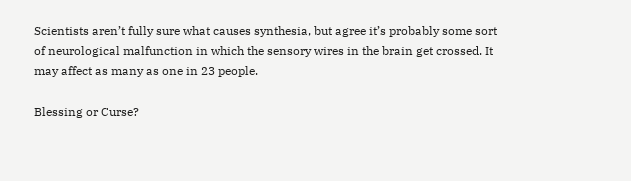Scientists aren’t fully sure what causes synthesia, but agree it’s probably some sort of neurological malfunction in which the sensory wires in the brain get crossed. It may affect as many as one in 23 people.

Blessing or Curse?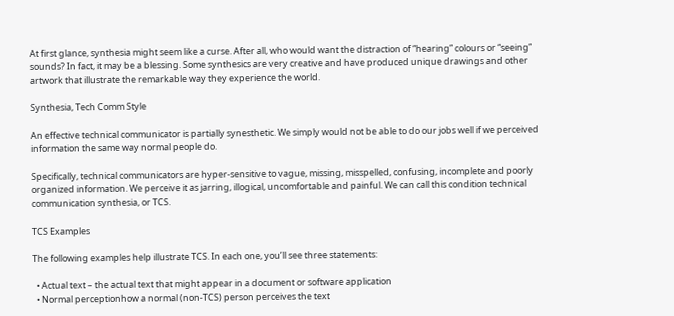At first glance, synthesia might seem like a curse. After all, who would want the distraction of “hearing” colours or “seeing” sounds? In fact, it may be a blessing. Some synthesics are very creative and have produced unique drawings and other artwork that illustrate the remarkable way they experience the world.

Synthesia, Tech Comm Style

An effective technical communicator is partially synesthetic. We simply would not be able to do our jobs well if we perceived information the same way normal people do.

Specifically, technical communicators are hyper-sensitive to vague, missing, misspelled, confusing, incomplete and poorly organized information. We perceive it as jarring, illogical, uncomfortable and painful. We can call this condition technical communication synthesia, or TCS.

TCS Examples

The following examples help illustrate TCS. In each one, you’ll see three statements:

  • Actual text – the actual text that might appear in a document or software application
  • Normal perceptionhow a normal (non-TCS) person perceives the text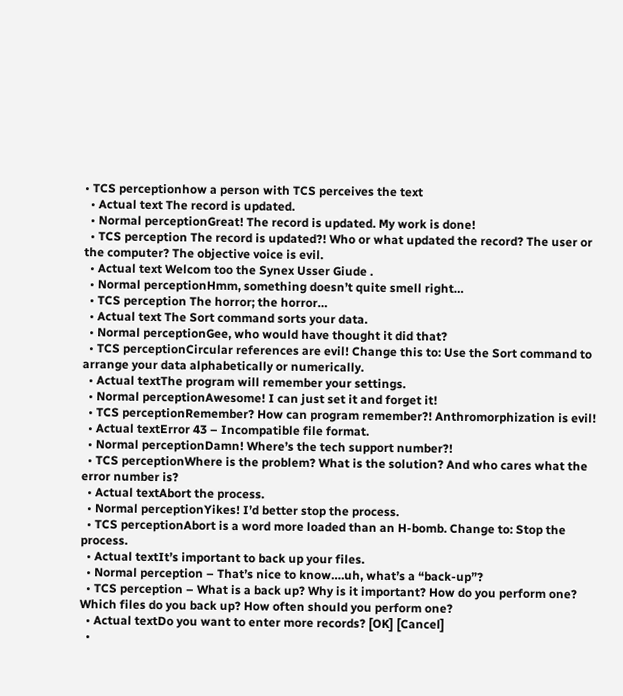• TCS perceptionhow a person with TCS perceives the text
  • Actual text The record is updated.
  • Normal perceptionGreat! The record is updated. My work is done!
  • TCS perception The record is updated?! Who or what updated the record? The user or the computer? The objective voice is evil.
  • Actual text Welcom too the Synex Usser Giude .
  • Normal perceptionHmm, something doesn’t quite smell right…
  • TCS perception The horror; the horror…
  • Actual text The Sort command sorts your data.
  • Normal perceptionGee, who would have thought it did that?
  • TCS perceptionCircular references are evil! Change this to: Use the Sort command to arrange your data alphabetically or numerically.
  • Actual textThe program will remember your settings.
  • Normal perceptionAwesome! I can just set it and forget it!
  • TCS perceptionRemember? How can program remember?! Anthromorphization is evil!
  • Actual textError 43 – Incompatible file format.
  • Normal perceptionDamn! Where’s the tech support number?!
  • TCS perceptionWhere is the problem? What is the solution? And who cares what the error number is?
  • Actual textAbort the process.
  • Normal perceptionYikes! I’d better stop the process.
  • TCS perceptionAbort is a word more loaded than an H-bomb. Change to: Stop the process.
  • Actual textIt’s important to back up your files.
  • Normal perception – That’s nice to know….uh, what’s a “back-up”?
  • TCS perception – What is a back up? Why is it important? How do you perform one? Which files do you back up? How often should you perform one?
  • Actual textDo you want to enter more records? [OK] [Cancel]
  •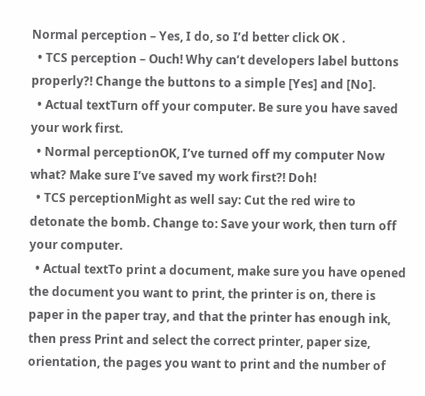Normal perception – Yes, I do, so I’d better click OK .
  • TCS perception – Ouch! Why can’t developers label buttons properly?! Change the buttons to a simple [Yes] and [No].
  • Actual textTurn off your computer. Be sure you have saved your work first.
  • Normal perceptionOK, I’ve turned off my computer Now what? Make sure I’ve saved my work first?! Doh!
  • TCS perceptionMight as well say: Cut the red wire to detonate the bomb. Change to: Save your work, then turn off your computer.
  • Actual textTo print a document, make sure you have opened the document you want to print, the printer is on, there is paper in the paper tray, and that the printer has enough ink, then press Print and select the correct printer, paper size, orientation, the pages you want to print and the number of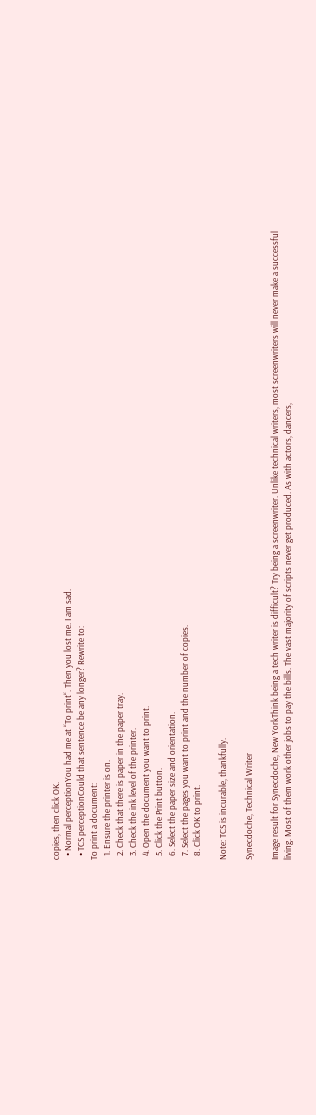copies, then click OK.
  • Normal perceptionYou had me at “To print“. Then you lost me. I am sad.
  • TCS perceptionCould that sentence be any longer? Rewrite to:
To print a document:
  1. Ensure the printer is on.
  2. Check that there is paper in the paper tray.
  3. Check the ink level of the printer.
  4. Open the document you want to print.
  5. Click the Print button.
  6. Select the paper size and orientation.
  7. Select the pages you want to print and the number of copies.
  8. Click OK to print.

Note: TCS is incurable, thankfully.

Synecdoche, Technical Writer

Image result for Synecdoche, New YorkThink being a tech writer is difficult? Try being a screenwriter. Unlike technical writers, most screenwriters will never make a successful living. Most of them work other jobs to pay the bills. The vast majority of scripts never get produced. As with actors, dancers,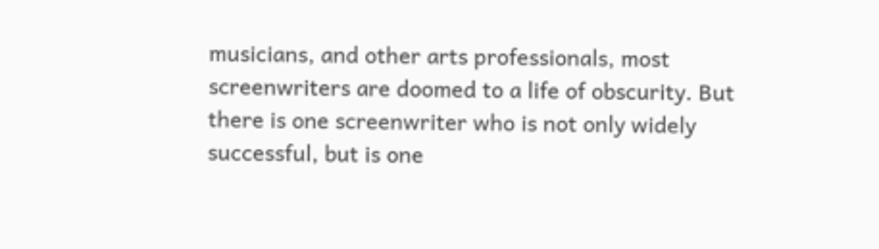musicians, and other arts professionals, most screenwriters are doomed to a life of obscurity. But there is one screenwriter who is not only widely successful, but is one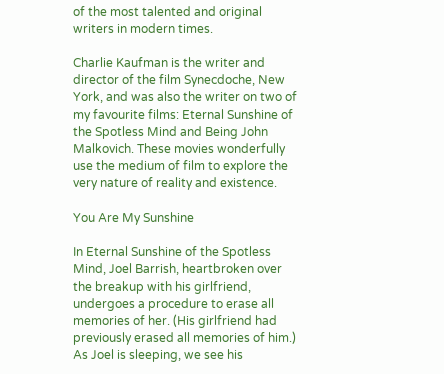of the most talented and original writers in modern times.

Charlie Kaufman is the writer and director of the film Synecdoche, New York, and was also the writer on two of my favourite films: Eternal Sunshine of the Spotless Mind and Being John Malkovich. These movies wonderfully use the medium of film to explore the very nature of reality and existence.

You Are My Sunshine

In Eternal Sunshine of the Spotless Mind, Joel Barrish, heartbroken over the breakup with his girlfriend, undergoes a procedure to erase all memories of her. (His girlfriend had previously erased all memories of him.) As Joel is sleeping, we see his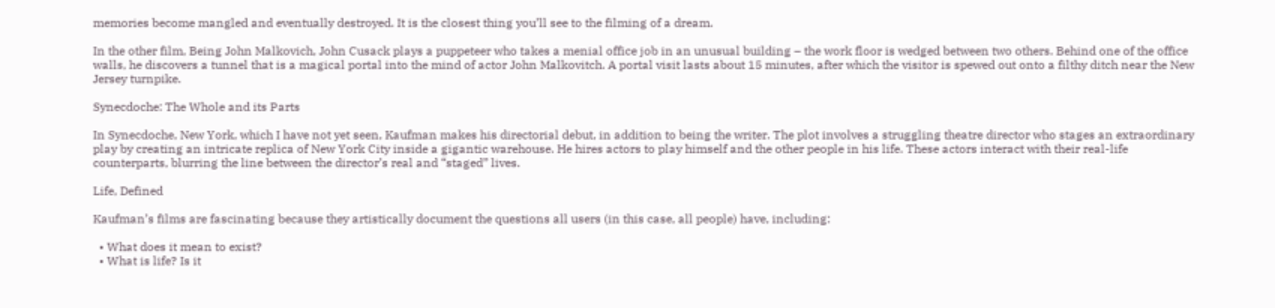memories become mangled and eventually destroyed. It is the closest thing you’ll see to the filming of a dream.

In the other film, Being John Malkovich, John Cusack plays a puppeteer who takes a menial office job in an unusual building – the work floor is wedged between two others. Behind one of the office walls, he discovers a tunnel that is a magical portal into the mind of actor John Malkovitch. A portal visit lasts about 15 minutes, after which the visitor is spewed out onto a filthy ditch near the New Jersey turnpike.

Synecdoche: The Whole and its Parts

In Synecdoche, New York, which I have not yet seen, Kaufman makes his directorial debut, in addition to being the writer. The plot involves a struggling theatre director who stages an extraordinary play by creating an intricate replica of New York City inside a gigantic warehouse. He hires actors to play himself and the other people in his life. These actors interact with their real-life counterparts, blurring the line between the director’s real and “staged” lives.

Life, Defined

Kaufman’s films are fascinating because they artistically document the questions all users (in this case, all people) have, including:

  • What does it mean to exist?
  • What is life? Is it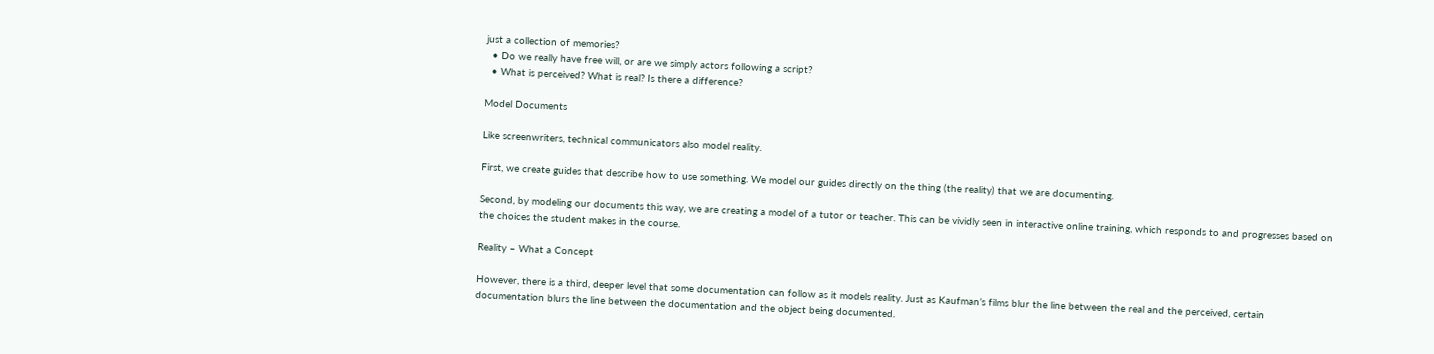just a collection of memories?
  • Do we really have free will, or are we simply actors following a script?
  • What is perceived? What is real? Is there a difference?

Model Documents

Like screenwriters, technical communicators also model reality.

First, we create guides that describe how to use something. We model our guides directly on the thing (the reality) that we are documenting.

Second, by modeling our documents this way, we are creating a model of a tutor or teacher. This can be vividly seen in interactive online training, which responds to and progresses based on the choices the student makes in the course.

Reality – What a Concept

However, there is a third, deeper level that some documentation can follow as it models reality. Just as Kaufman’s films blur the line between the real and the perceived, certain documentation blurs the line between the documentation and the object being documented.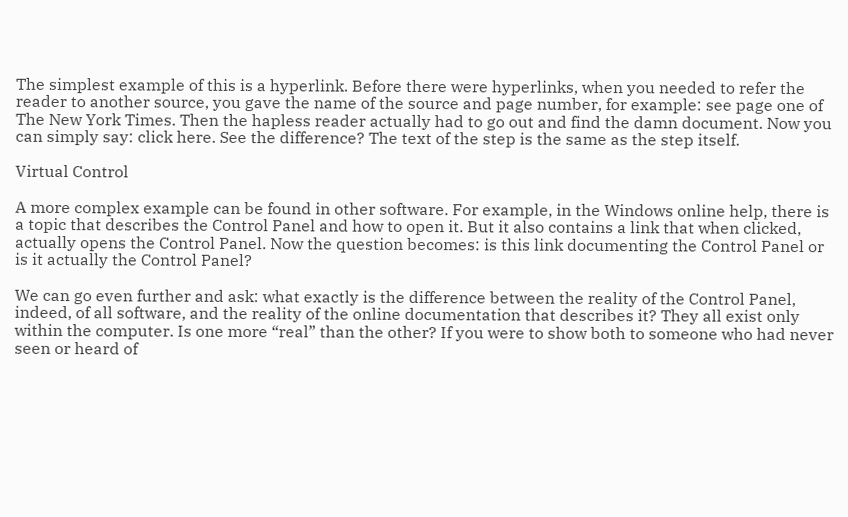The simplest example of this is a hyperlink. Before there were hyperlinks, when you needed to refer the reader to another source, you gave the name of the source and page number, for example: see page one of The New York Times. Then the hapless reader actually had to go out and find the damn document. Now you can simply say: click here. See the difference? The text of the step is the same as the step itself.

Virtual Control

A more complex example can be found in other software. For example, in the Windows online help, there is a topic that describes the Control Panel and how to open it. But it also contains a link that when clicked, actually opens the Control Panel. Now the question becomes: is this link documenting the Control Panel or is it actually the Control Panel?

We can go even further and ask: what exactly is the difference between the reality of the Control Panel, indeed, of all software, and the reality of the online documentation that describes it? They all exist only within the computer. Is one more “real” than the other? If you were to show both to someone who had never seen or heard of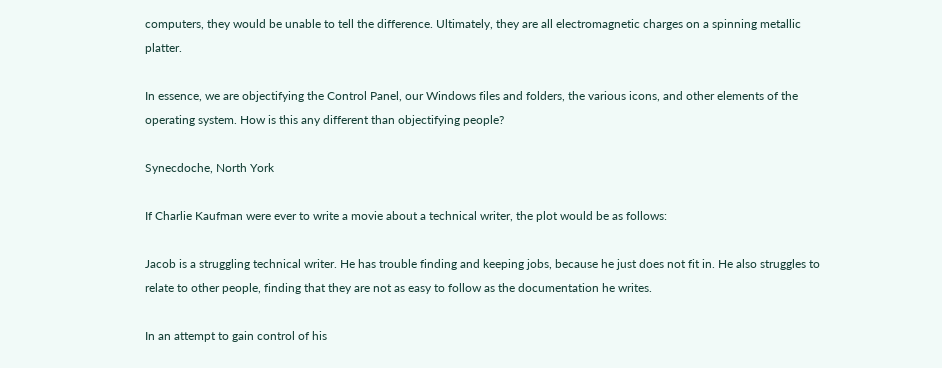computers, they would be unable to tell the difference. Ultimately, they are all electromagnetic charges on a spinning metallic platter.

In essence, we are objectifying the Control Panel, our Windows files and folders, the various icons, and other elements of the operating system. How is this any different than objectifying people?

Synecdoche, North York

If Charlie Kaufman were ever to write a movie about a technical writer, the plot would be as follows:

Jacob is a struggling technical writer. He has trouble finding and keeping jobs, because he just does not fit in. He also struggles to relate to other people, finding that they are not as easy to follow as the documentation he writes.

In an attempt to gain control of his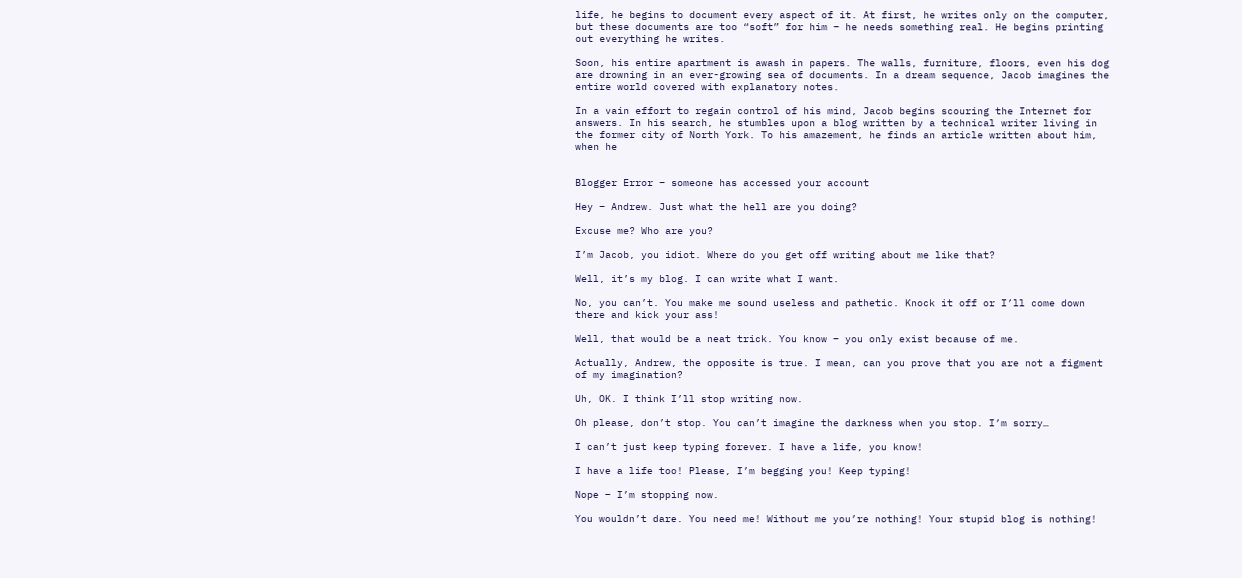life, he begins to document every aspect of it. At first, he writes only on the computer, but these documents are too “soft” for him – he needs something real. He begins printing out everything he writes.

Soon, his entire apartment is awash in papers. The walls, furniture, floors, even his dog are drowning in an ever-growing sea of documents. In a dream sequence, Jacob imagines the entire world covered with explanatory notes.

In a vain effort to regain control of his mind, Jacob begins scouring the Internet for answers. In his search, he stumbles upon a blog written by a technical writer living in the former city of North York. To his amazement, he finds an article written about him, when he


Blogger Error – someone has accessed your account

Hey – Andrew. Just what the hell are you doing?

Excuse me? Who are you?

I’m Jacob, you idiot. Where do you get off writing about me like that?

Well, it’s my blog. I can write what I want.

No, you can’t. You make me sound useless and pathetic. Knock it off or I’ll come down there and kick your ass!

Well, that would be a neat trick. You know – you only exist because of me.

Actually, Andrew, the opposite is true. I mean, can you prove that you are not a figment of my imagination?

Uh, OK. I think I’ll stop writing now.

Oh please, don’t stop. You can’t imagine the darkness when you stop. I’m sorry…

I can’t just keep typing forever. I have a life, you know!

I have a life too! Please, I’m begging you! Keep typing!

Nope – I’m stopping now.

You wouldn’t dare. You need me! Without me you’re nothing! Your stupid blog is nothing!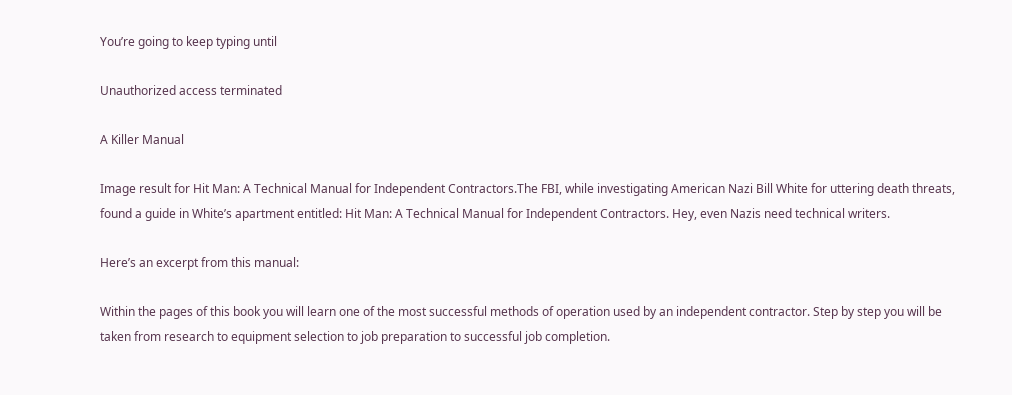You’re going to keep typing until

Unauthorized access terminated

A Killer Manual

Image result for Hit Man: A Technical Manual for Independent Contractors.The FBI, while investigating American Nazi Bill White for uttering death threats, found a guide in White’s apartment entitled: Hit Man: A Technical Manual for Independent Contractors. Hey, even Nazis need technical writers.

Here’s an excerpt from this manual:

Within the pages of this book you will learn one of the most successful methods of operation used by an independent contractor. Step by step you will be taken from research to equipment selection to job preparation to successful job completion.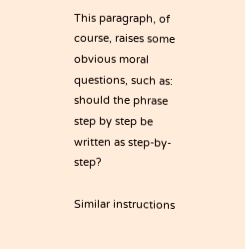This paragraph, of course, raises some obvious moral questions, such as: should the phrase step by step be written as step-by-step?

Similar instructions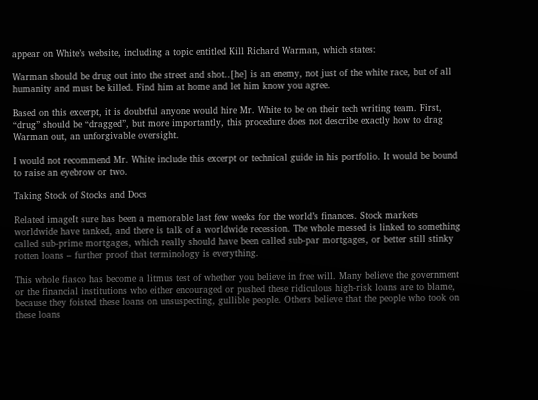appear on White’s website, including a topic entitled Kill Richard Warman, which states:

Warman should be drug out into the street and shot..[he] is an enemy, not just of the white race, but of all humanity and must be killed. Find him at home and let him know you agree.

Based on this excerpt, it is doubtful anyone would hire Mr. White to be on their tech writing team. First, “drug” should be “dragged”, but more importantly, this procedure does not describe exactly how to drag Warman out, an unforgivable oversight.

I would not recommend Mr. White include this excerpt or technical guide in his portfolio. It would be bound to raise an eyebrow or two.

Taking Stock of Stocks and Docs

Related imageIt sure has been a memorable last few weeks for the world’s finances. Stock markets worldwide have tanked, and there is talk of a worldwide recession. The whole messed is linked to something called sub-prime mortgages, which really should have been called sub-par mortgages, or better still stinky rotten loans – further proof that terminology is everything.

This whole fiasco has become a litmus test of whether you believe in free will. Many believe the government or the financial institutions who either encouraged or pushed these ridiculous high-risk loans are to blame, because they foisted these loans on unsuspecting, gullible people. Others believe that the people who took on these loans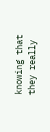knowing that they really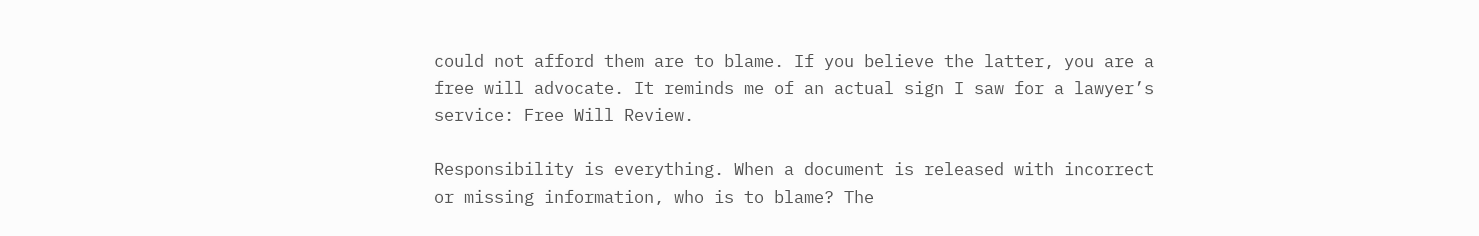could not afford them are to blame. If you believe the latter, you are a free will advocate. It reminds me of an actual sign I saw for a lawyer’s service: Free Will Review.

Responsibility is everything. When a document is released with incorrect or missing information, who is to blame? The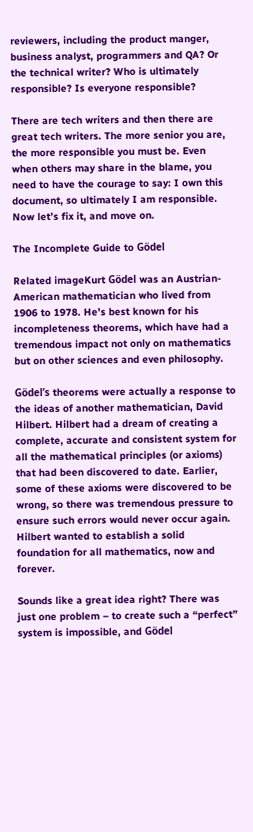reviewers, including the product manger, business analyst, programmers and QA? Or the technical writer? Who is ultimately responsible? Is everyone responsible?

There are tech writers and then there are great tech writers. The more senior you are, the more responsible you must be. Even when others may share in the blame, you need to have the courage to say: I own this document, so ultimately I am responsible. Now let’s fix it, and move on.

The Incomplete Guide to Gödel

Related imageKurt Gödel was an Austrian-American mathematician who lived from 1906 to 1978. He’s best known for his incompleteness theorems, which have had a tremendous impact not only on mathematics but on other sciences and even philosophy.

Gödel’s theorems were actually a response to the ideas of another mathematician, David Hilbert. Hilbert had a dream of creating a complete, accurate and consistent system for all the mathematical principles (or axioms) that had been discovered to date. Earlier, some of these axioms were discovered to be wrong, so there was tremendous pressure to ensure such errors would never occur again. Hilbert wanted to establish a solid foundation for all mathematics, now and forever.

Sounds like a great idea right? There was just one problem – to create such a “perfect” system is impossible, and Gödel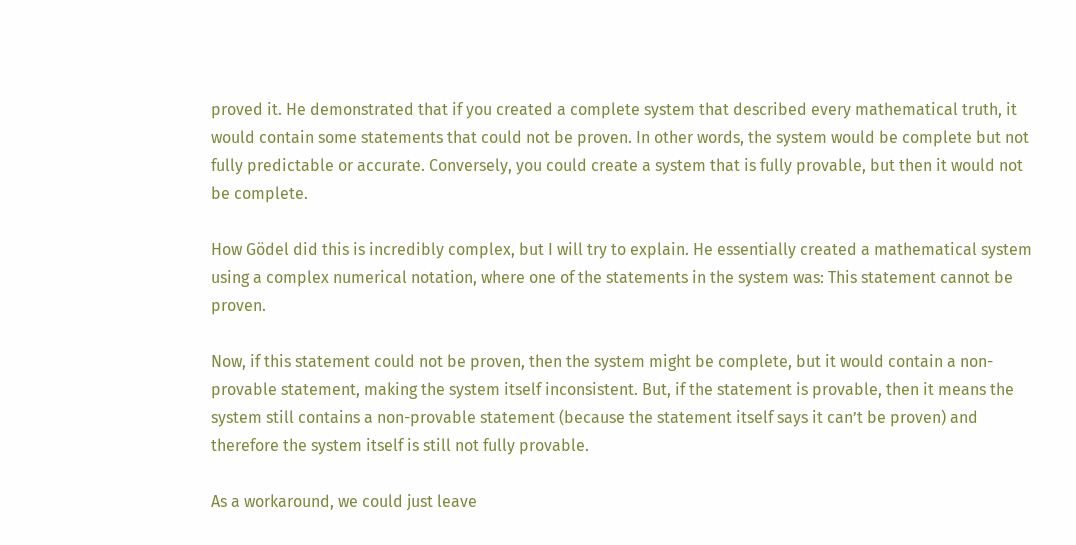proved it. He demonstrated that if you created a complete system that described every mathematical truth, it would contain some statements that could not be proven. In other words, the system would be complete but not fully predictable or accurate. Conversely, you could create a system that is fully provable, but then it would not be complete.

How Gödel did this is incredibly complex, but I will try to explain. He essentially created a mathematical system using a complex numerical notation, where one of the statements in the system was: This statement cannot be proven.

Now, if this statement could not be proven, then the system might be complete, but it would contain a non-provable statement, making the system itself inconsistent. But, if the statement is provable, then it means the system still contains a non-provable statement (because the statement itself says it can’t be proven) and therefore the system itself is still not fully provable.

As a workaround, we could just leave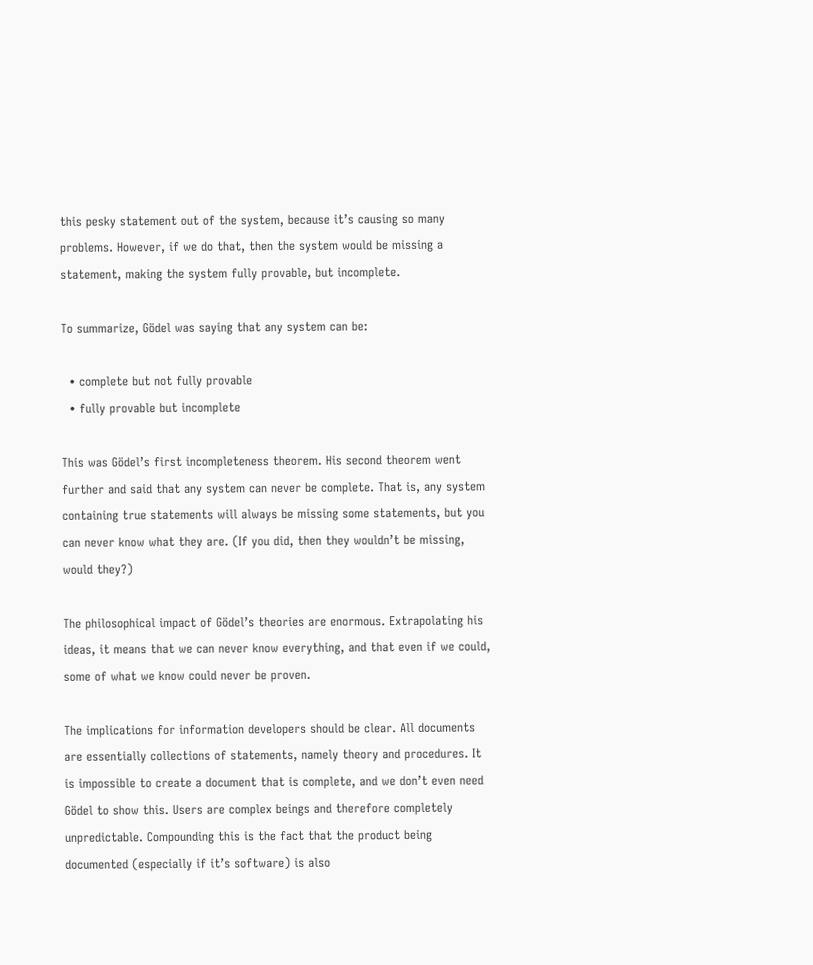this pesky statement out of the system, because it’s causing so many problems. However, if we do that, then the system would be missing a statement, making the system fully provable, but incomplete.

To summarize, Gödel was saying that any system can be:

  • complete but not fully provable
  • fully provable but incomplete

This was Gödel’s first incompleteness theorem. His second theorem went further and said that any system can never be complete. That is, any system containing true statements will always be missing some statements, but you can never know what they are. (If you did, then they wouldn’t be missing, would they?)

The philosophical impact of Gödel’s theories are enormous. Extrapolating his ideas, it means that we can never know everything, and that even if we could, some of what we know could never be proven.

The implications for information developers should be clear. All documents are essentially collections of statements, namely theory and procedures. It is impossible to create a document that is complete, and we don’t even need Gödel to show this. Users are complex beings and therefore completely unpredictable. Compounding this is the fact that the product being documented (especially if it’s software) is also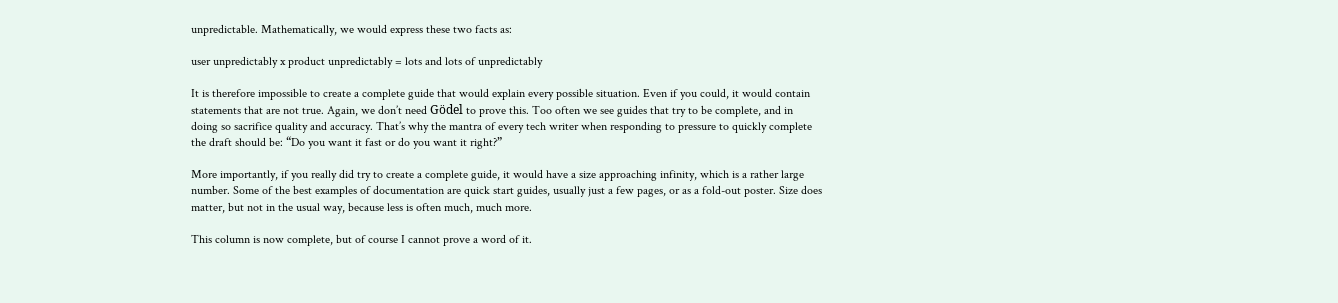unpredictable. Mathematically, we would express these two facts as:

user unpredictably x product unpredictably = lots and lots of unpredictably

It is therefore impossible to create a complete guide that would explain every possible situation. Even if you could, it would contain statements that are not true. Again, we don’t need Gödel to prove this. Too often we see guides that try to be complete, and in doing so sacrifice quality and accuracy. That’s why the mantra of every tech writer when responding to pressure to quickly complete the draft should be: “Do you want it fast or do you want it right?”

More importantly, if you really did try to create a complete guide, it would have a size approaching infinity, which is a rather large number. Some of the best examples of documentation are quick start guides, usually just a few pages, or as a fold-out poster. Size does matter, but not in the usual way, because less is often much, much more.

This column is now complete, but of course I cannot prove a word of it.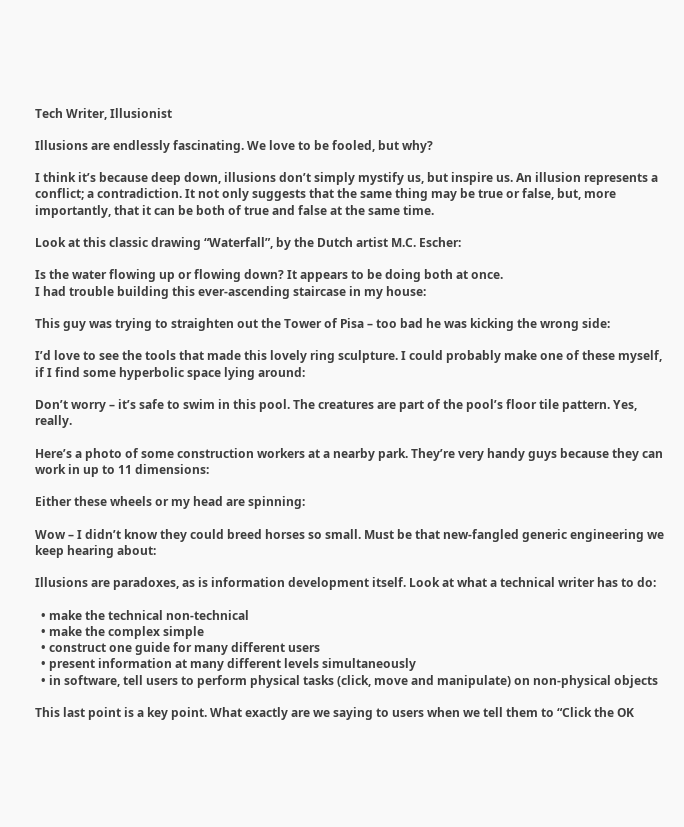Tech Writer, Illusionist

Illusions are endlessly fascinating. We love to be fooled, but why?

I think it’s because deep down, illusions don’t simply mystify us, but inspire us. An illusion represents a conflict; a contradiction. It not only suggests that the same thing may be true or false, but, more importantly, that it can be both of true and false at the same time.

Look at this classic drawing “Waterfall”, by the Dutch artist M.C. Escher:

Is the water flowing up or flowing down? It appears to be doing both at once.
I had trouble building this ever-ascending staircase in my house:

This guy was trying to straighten out the Tower of Pisa – too bad he was kicking the wrong side:

I’d love to see the tools that made this lovely ring sculpture. I could probably make one of these myself, if I find some hyperbolic space lying around:

Don’t worry – it’s safe to swim in this pool. The creatures are part of the pool’s floor tile pattern. Yes, really.

Here’s a photo of some construction workers at a nearby park. They’re very handy guys because they can work in up to 11 dimensions:

Either these wheels or my head are spinning:

Wow – I didn’t know they could breed horses so small. Must be that new-fangled generic engineering we keep hearing about:

Illusions are paradoxes, as is information development itself. Look at what a technical writer has to do:

  • make the technical non-technical
  • make the complex simple
  • construct one guide for many different users
  • present information at many different levels simultaneously
  • in software, tell users to perform physical tasks (click, move and manipulate) on non-physical objects

This last point is a key point. What exactly are we saying to users when we tell them to “Click the OK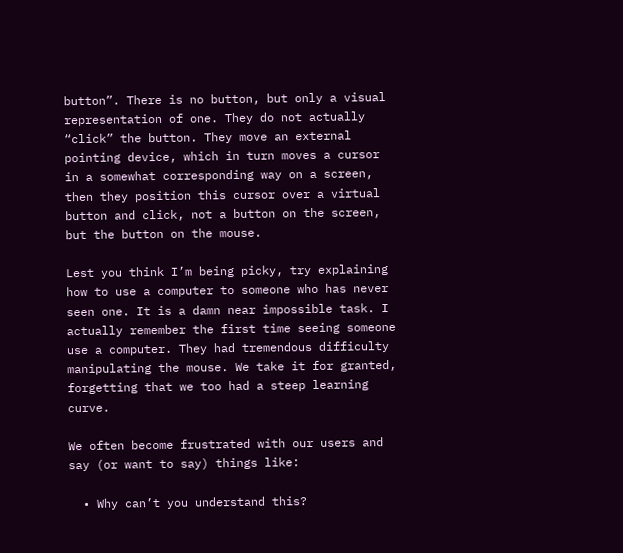button”. There is no button, but only a visual representation of one. They do not actually “click” the button. They move an external pointing device, which in turn moves a cursor in a somewhat corresponding way on a screen, then they position this cursor over a virtual button and click, not a button on the screen, but the button on the mouse.

Lest you think I’m being picky, try explaining how to use a computer to someone who has never seen one. It is a damn near impossible task. I actually remember the first time seeing someone use a computer. They had tremendous difficulty manipulating the mouse. We take it for granted, forgetting that we too had a steep learning curve.

We often become frustrated with our users and say (or want to say) things like:

  • Why can’t you understand this?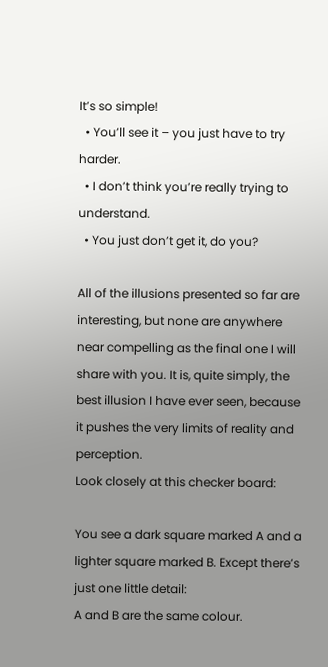It’s so simple!
  • You’ll see it – you just have to try harder.
  • I don’t think you’re really trying to understand.
  • You just don’t get it, do you?

All of the illusions presented so far are interesting, but none are anywhere near compelling as the final one I will share with you. It is, quite simply, the best illusion I have ever seen, because it pushes the very limits of reality and perception.
Look closely at this checker board:

You see a dark square marked A and a lighter square marked B. Except there’s just one little detail:
A and B are the same colour.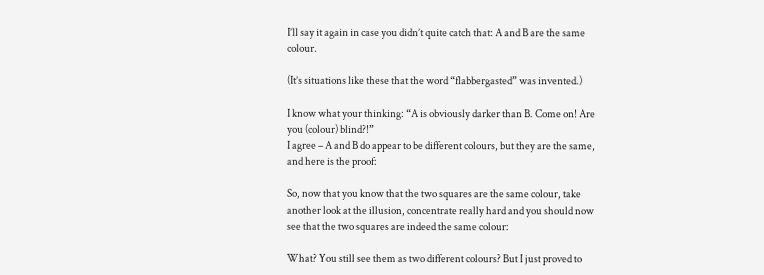I’ll say it again in case you didn’t quite catch that: A and B are the same colour.

(It’s situations like these that the word “flabbergasted” was invented.)

I know what your thinking: “A is obviously darker than B. Come on! Are you (colour) blind?!”
I agree – A and B do appear to be different colours, but they are the same, and here is the proof:

So, now that you know that the two squares are the same colour, take another look at the illusion, concentrate really hard and you should now see that the two squares are indeed the same colour:

What? You still see them as two different colours? But I just proved to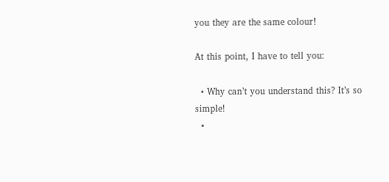you they are the same colour!

At this point, I have to tell you:

  • Why can’t you understand this? It’s so simple!
  •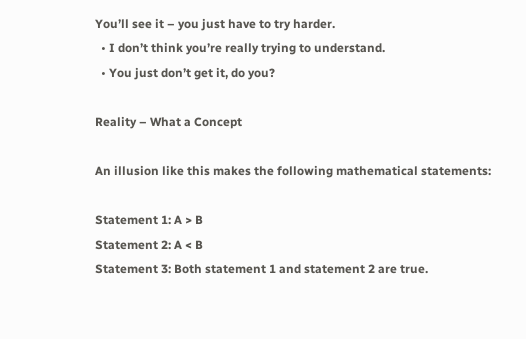You’ll see it – you just have to try harder.
  • I don’t think you’re really trying to understand.
  • You just don’t get it, do you?

Reality – What a Concept

An illusion like this makes the following mathematical statements:

Statement 1: A > B
Statement 2: A < B
Statement 3: Both statement 1 and statement 2 are true.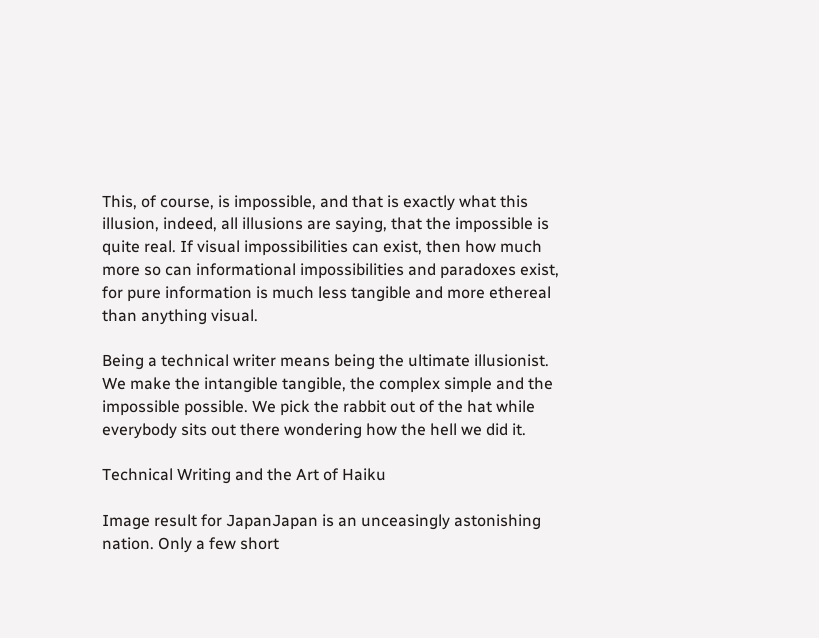This, of course, is impossible, and that is exactly what this illusion, indeed, all illusions are saying, that the impossible is quite real. If visual impossibilities can exist, then how much more so can informational impossibilities and paradoxes exist, for pure information is much less tangible and more ethereal than anything visual.

Being a technical writer means being the ultimate illusionist. We make the intangible tangible, the complex simple and the impossible possible. We pick the rabbit out of the hat while everybody sits out there wondering how the hell we did it.

Technical Writing and the Art of Haiku

Image result for JapanJapan is an unceasingly astonishing nation. Only a few short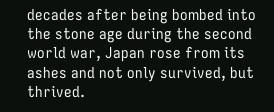decades after being bombed into the stone age during the second world war, Japan rose from its ashes and not only survived, but thrived.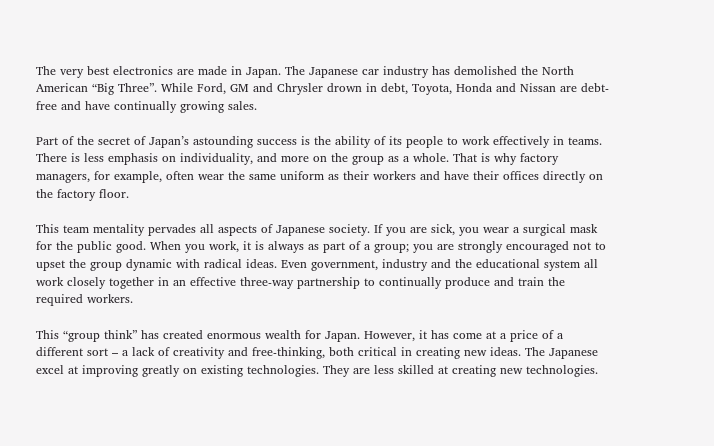The very best electronics are made in Japan. The Japanese car industry has demolished the North American “Big Three”. While Ford, GM and Chrysler drown in debt, Toyota, Honda and Nissan are debt-free and have continually growing sales.

Part of the secret of Japan’s astounding success is the ability of its people to work effectively in teams. There is less emphasis on individuality, and more on the group as a whole. That is why factory managers, for example, often wear the same uniform as their workers and have their offices directly on the factory floor.

This team mentality pervades all aspects of Japanese society. If you are sick, you wear a surgical mask for the public good. When you work, it is always as part of a group; you are strongly encouraged not to upset the group dynamic with radical ideas. Even government, industry and the educational system all work closely together in an effective three-way partnership to continually produce and train the required workers.

This “group think” has created enormous wealth for Japan. However, it has come at a price of a different sort – a lack of creativity and free-thinking, both critical in creating new ideas. The Japanese excel at improving greatly on existing technologies. They are less skilled at creating new technologies.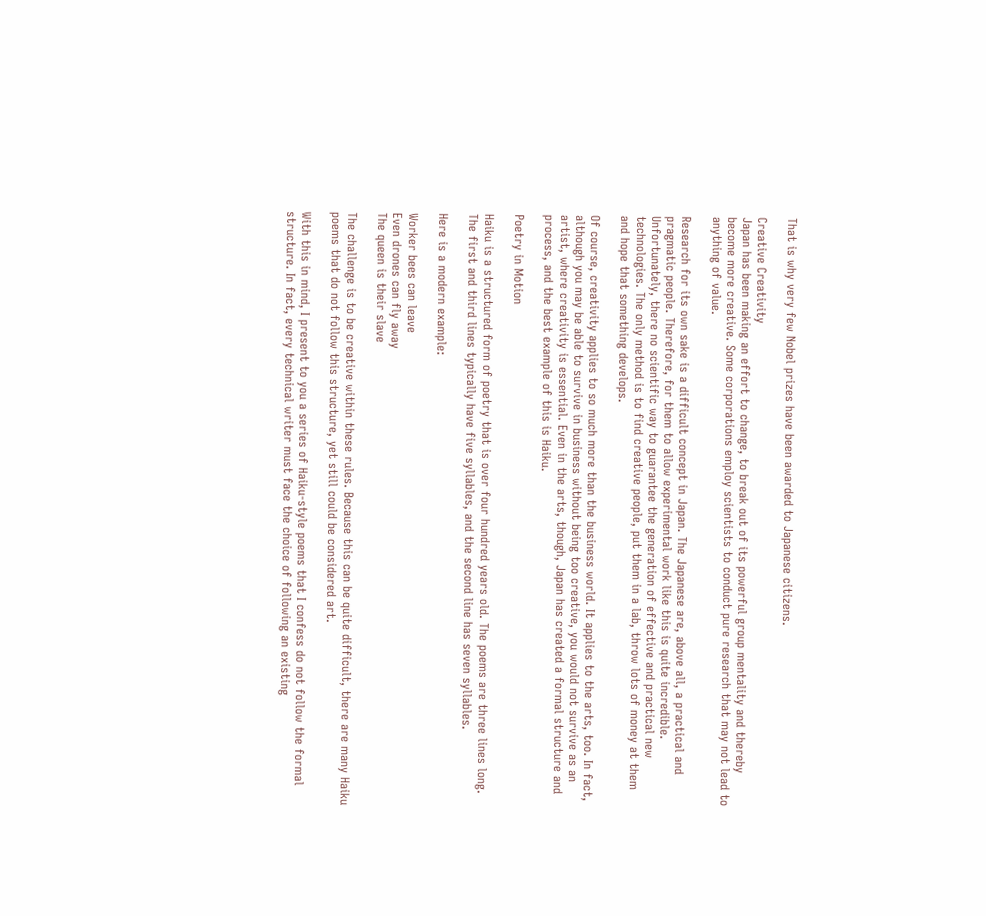That is why very few Nobel prizes have been awarded to Japanese citizens.

Creative Creativity
Japan has been making an effort to change, to break out of its powerful group mentality and thereby become more creative. Some corporations employ scientists to conduct pure research that may not lead to anything of value.

Research for its own sake is a difficult concept in Japan. The Japanese are, above all, a practical and pragmatic people. Therefore, for them to allow experimental work like this is quite incredible. Unfortunately, there no scientific way to guarantee the generation of effective and practical new technologies. The only method is to find creative people, put them in a lab, throw lots of money at them and hope that something develops.

Of course, creativity applies to so much more than the business world. It applies to the arts, too. In fact, although you may be able to survive in business without being too creative, you would not survive as an artist, where creativity is essential. Even in the arts, though, Japan has created a formal structure and process, and the best example of this is Haiku.

Poetry in Motion

Haiku is a structured form of poetry that is over four hundred years old. The poems are three lines long. The first and third lines typically have five syllables, and the second line has seven syllables.

Here is a modern example:

Worker bees can leave
Even drones can fly away
The queen is their slave

The challenge is to be creative within these rules. Because this can be quite difficult, there are many Haiku poems that do not follow this structure, yet still could be considered art.

With this in mind, I present to you a series of Haiku-style poems that I confess do not follow the formal structure. In fact, every technical writer must face the choice of following an existing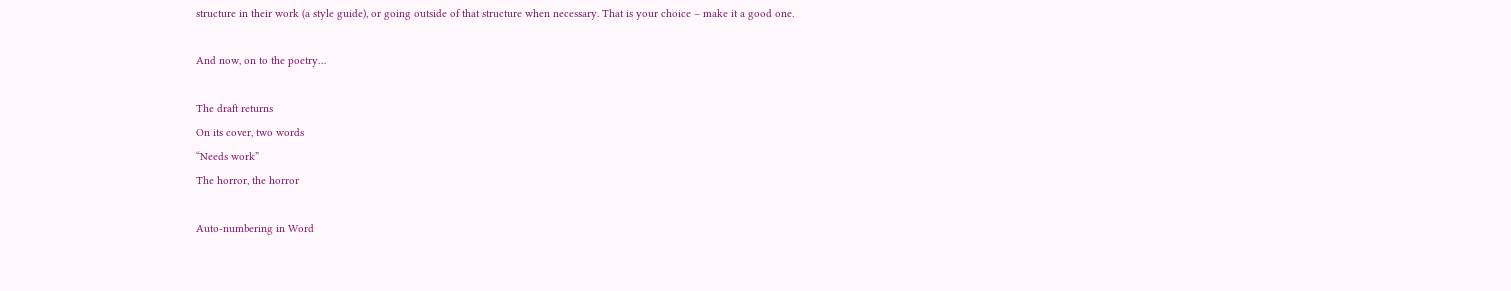structure in their work (a style guide), or going outside of that structure when necessary. That is your choice – make it a good one.

And now, on to the poetry…

The draft returns
On its cover, two words
“Needs work”
The horror, the horror

Auto-numbering in Word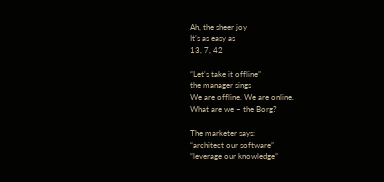Ah, the sheer joy
It’s as easy as
13, 7, 42

“Let’s take it offline”
the manager sings
We are offline. We are online.
What are we – the Borg?

The marketer says:
“architect our software”
“leverage our knowledge”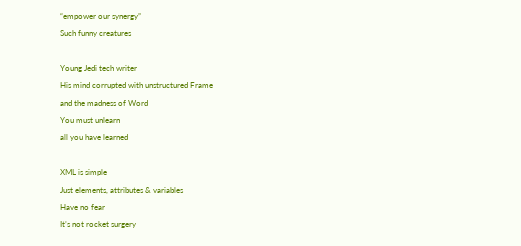“empower our synergy”
Such funny creatures

Young Jedi tech writer
His mind corrupted with unstructured Frame
and the madness of Word
You must unlearn
all you have learned

XML is simple
Just elements, attributes & variables
Have no fear
It’s not rocket surgery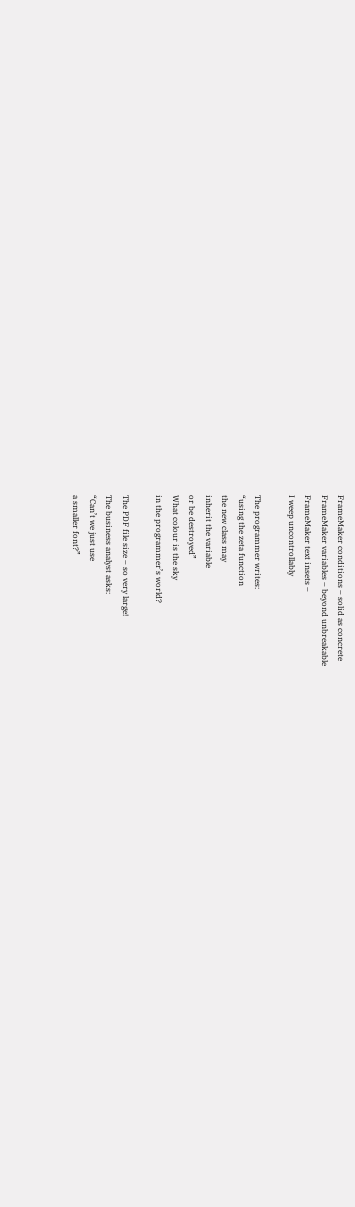FrameMaker conditions – solid as concrete
FrameMaker variables – beyond unbreakable
FrameMaker text insets –
I weep uncontrollably

The programmer writes:
“using the zeta function
the new class may
inherit the variable
or be destroyed”
What colour is the sky
in the programmer’s world?

The PDF file size – so very large!
The business analyst asks:
“Can’t we just use
a smaller font?”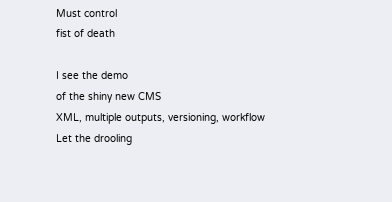Must control
fist of death

I see the demo
of the shiny new CMS
XML, multiple outputs, versioning, workflow
Let the drooling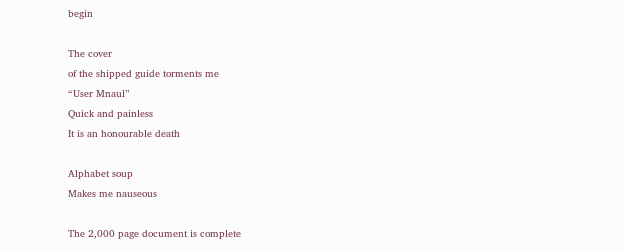begin

The cover
of the shipped guide torments me
“User Mnaul”
Quick and painless
It is an honourable death

Alphabet soup
Makes me nauseous

The 2,000 page document is complete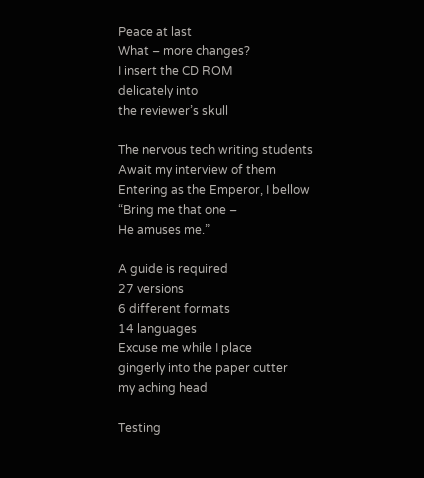Peace at last
What – more changes?
I insert the CD ROM
delicately into
the reviewer’s skull

The nervous tech writing students
Await my interview of them
Entering as the Emperor, I bellow
“Bring me that one –
He amuses me.”

A guide is required
27 versions
6 different formats
14 languages
Excuse me while I place
gingerly into the paper cutter
my aching head

Testing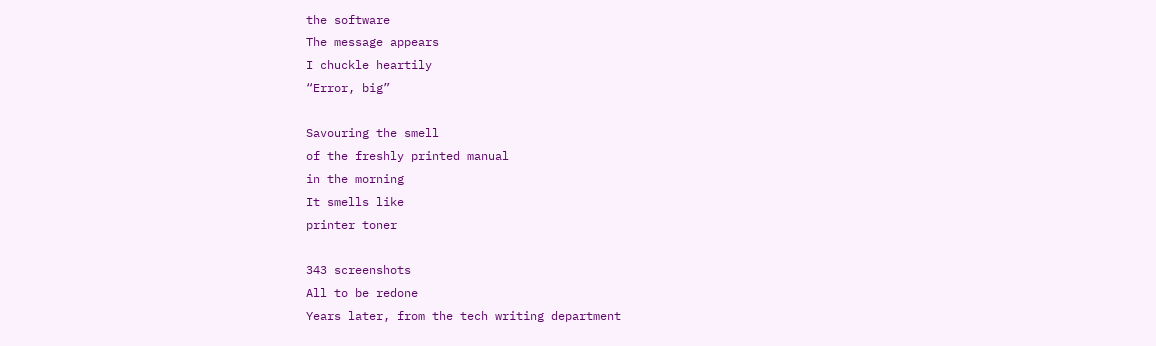the software
The message appears
I chuckle heartily
“Error, big”

Savouring the smell
of the freshly printed manual
in the morning
It smells like
printer toner

343 screenshots
All to be redone
Years later, from the tech writing department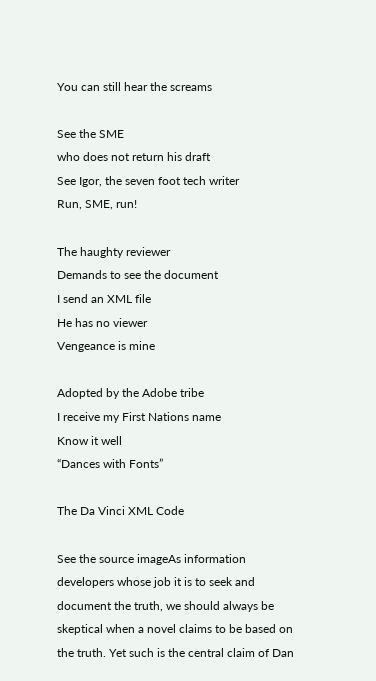You can still hear the screams

See the SME
who does not return his draft
See Igor, the seven foot tech writer
Run, SME, run!

The haughty reviewer
Demands to see the document
I send an XML file
He has no viewer
Vengeance is mine

Adopted by the Adobe tribe
I receive my First Nations name
Know it well
“Dances with Fonts”

The Da Vinci XML Code

See the source imageAs information developers whose job it is to seek and document the truth, we should always be skeptical when a novel claims to be based on the truth. Yet such is the central claim of Dan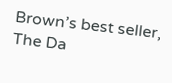Brown’s best seller, The Da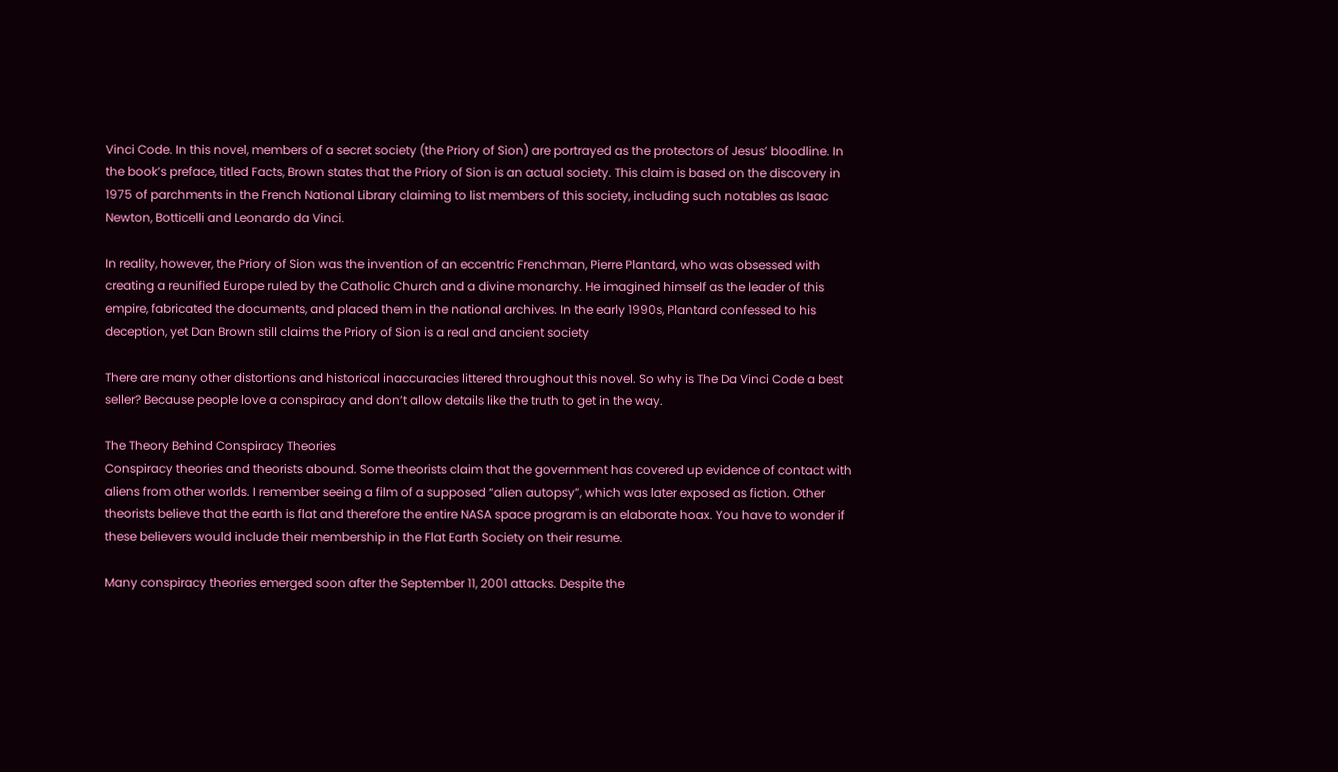Vinci Code. In this novel, members of a secret society (the Priory of Sion) are portrayed as the protectors of Jesus’ bloodline. In the book’s preface, titled Facts, Brown states that the Priory of Sion is an actual society. This claim is based on the discovery in 1975 of parchments in the French National Library claiming to list members of this society, including such notables as Isaac Newton, Botticelli and Leonardo da Vinci.

In reality, however, the Priory of Sion was the invention of an eccentric Frenchman, Pierre Plantard, who was obsessed with creating a reunified Europe ruled by the Catholic Church and a divine monarchy. He imagined himself as the leader of this empire, fabricated the documents, and placed them in the national archives. In the early 1990s, Plantard confessed to his deception, yet Dan Brown still claims the Priory of Sion is a real and ancient society

There are many other distortions and historical inaccuracies littered throughout this novel. So why is The Da Vinci Code a best seller? Because people love a conspiracy and don’t allow details like the truth to get in the way.

The Theory Behind Conspiracy Theories
Conspiracy theories and theorists abound. Some theorists claim that the government has covered up evidence of contact with aliens from other worlds. I remember seeing a film of a supposed “alien autopsy”, which was later exposed as fiction. Other theorists believe that the earth is flat and therefore the entire NASA space program is an elaborate hoax. You have to wonder if these believers would include their membership in the Flat Earth Society on their resume.

Many conspiracy theories emerged soon after the September 11, 2001 attacks. Despite the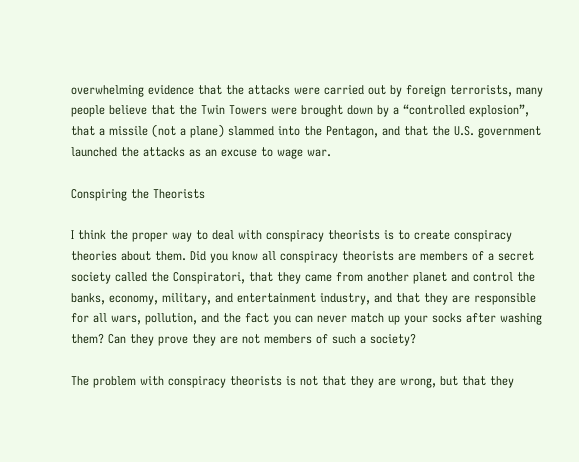overwhelming evidence that the attacks were carried out by foreign terrorists, many people believe that the Twin Towers were brought down by a “controlled explosion”, that a missile (not a plane) slammed into the Pentagon, and that the U.S. government launched the attacks as an excuse to wage war.

Conspiring the Theorists

I think the proper way to deal with conspiracy theorists is to create conspiracy theories about them. Did you know all conspiracy theorists are members of a secret society called the Conspiratori, that they came from another planet and control the banks, economy, military, and entertainment industry, and that they are responsible for all wars, pollution, and the fact you can never match up your socks after washing them? Can they prove they are not members of such a society?

The problem with conspiracy theorists is not that they are wrong, but that they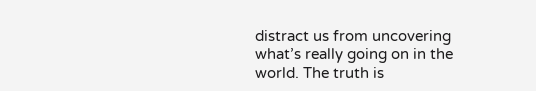distract us from uncovering what’s really going on in the world. The truth is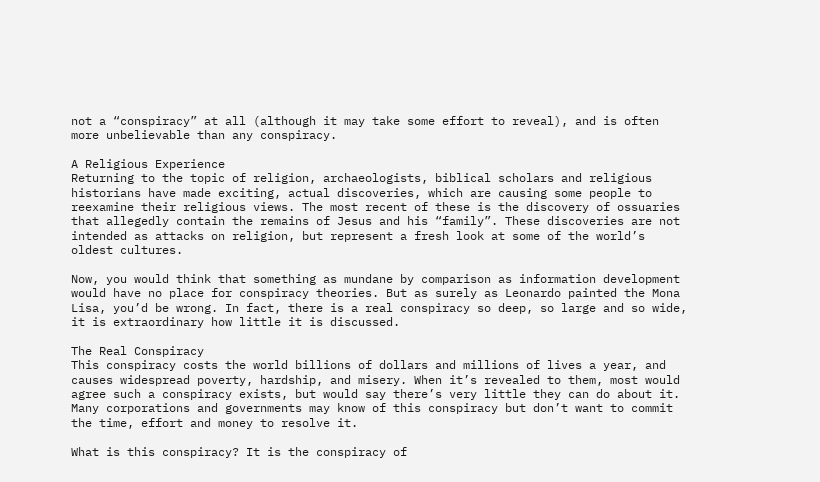not a “conspiracy” at all (although it may take some effort to reveal), and is often more unbelievable than any conspiracy.

A Religious Experience
Returning to the topic of religion, archaeologists, biblical scholars and religious historians have made exciting, actual discoveries, which are causing some people to reexamine their religious views. The most recent of these is the discovery of ossuaries that allegedly contain the remains of Jesus and his “family”. These discoveries are not intended as attacks on religion, but represent a fresh look at some of the world’s oldest cultures.

Now, you would think that something as mundane by comparison as information development would have no place for conspiracy theories. But as surely as Leonardo painted the Mona Lisa, you’d be wrong. In fact, there is a real conspiracy so deep, so large and so wide, it is extraordinary how little it is discussed.

The Real Conspiracy
This conspiracy costs the world billions of dollars and millions of lives a year, and causes widespread poverty, hardship, and misery. When it’s revealed to them, most would agree such a conspiracy exists, but would say there’s very little they can do about it. Many corporations and governments may know of this conspiracy but don’t want to commit the time, effort and money to resolve it.

What is this conspiracy? It is the conspiracy of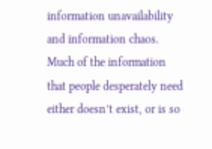information unavailability and information chaos. Much of the information that people desperately need either doesn’t exist, or is so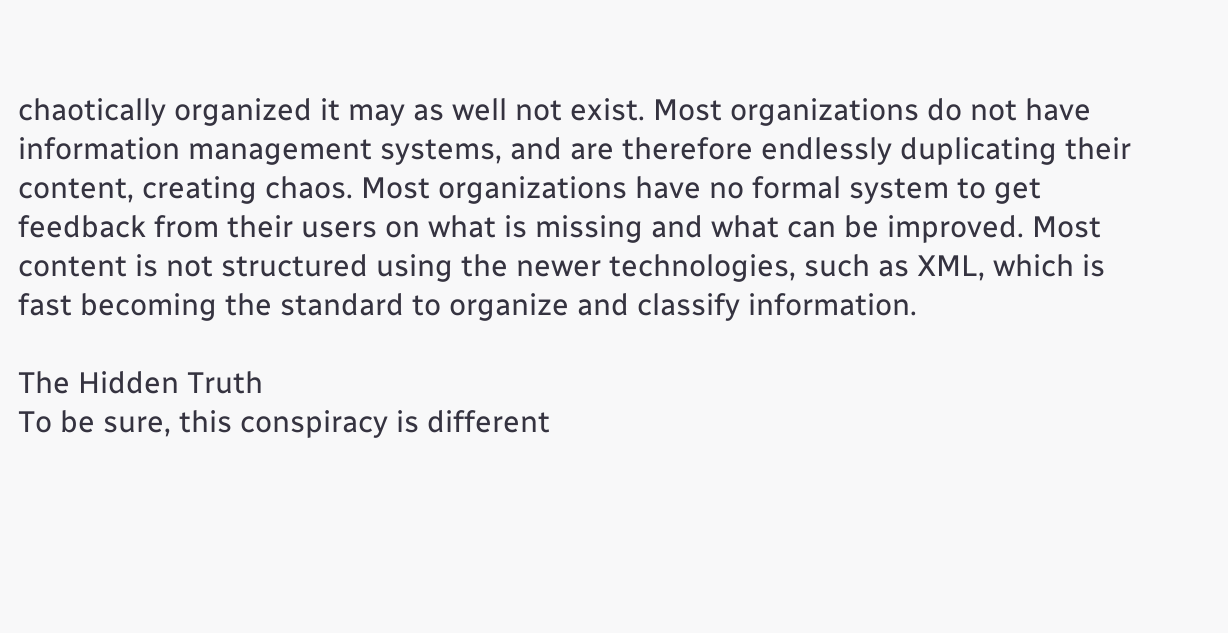chaotically organized it may as well not exist. Most organizations do not have information management systems, and are therefore endlessly duplicating their content, creating chaos. Most organizations have no formal system to get feedback from their users on what is missing and what can be improved. Most content is not structured using the newer technologies, such as XML, which is fast becoming the standard to organize and classify information.

The Hidden Truth
To be sure, this conspiracy is different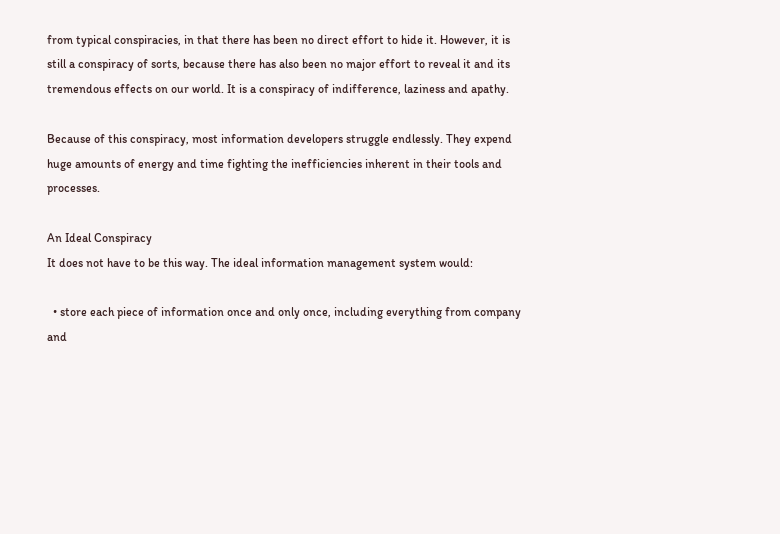from typical conspiracies, in that there has been no direct effort to hide it. However, it is still a conspiracy of sorts, because there has also been no major effort to reveal it and its tremendous effects on our world. It is a conspiracy of indifference, laziness and apathy.

Because of this conspiracy, most information developers struggle endlessly. They expend huge amounts of energy and time fighting the inefficiencies inherent in their tools and processes.

An Ideal Conspiracy
It does not have to be this way. The ideal information management system would:

  • store each piece of information once and only once, including everything from company and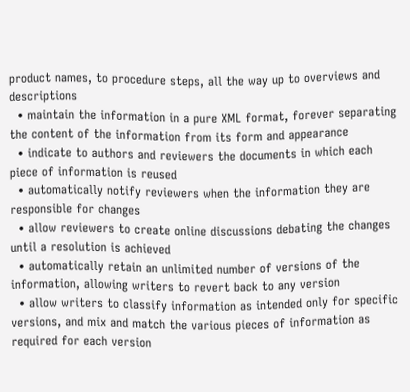product names, to procedure steps, all the way up to overviews and descriptions
  • maintain the information in a pure XML format, forever separating the content of the information from its form and appearance
  • indicate to authors and reviewers the documents in which each piece of information is reused
  • automatically notify reviewers when the information they are responsible for changes
  • allow reviewers to create online discussions debating the changes until a resolution is achieved
  • automatically retain an unlimited number of versions of the information, allowing writers to revert back to any version
  • allow writers to classify information as intended only for specific versions, and mix and match the various pieces of information as required for each version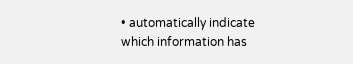• automatically indicate which information has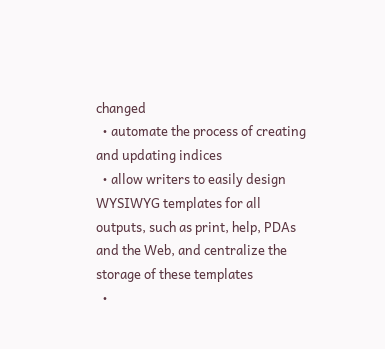changed
  • automate the process of creating and updating indices
  • allow writers to easily design WYSIWYG templates for all outputs, such as print, help, PDAs and the Web, and centralize the storage of these templates
  •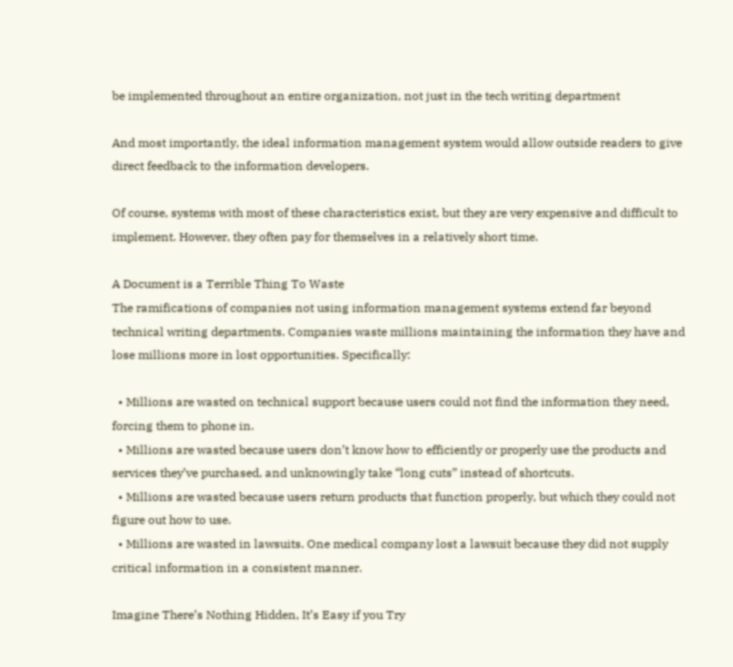be implemented throughout an entire organization, not just in the tech writing department

And most importantly, the ideal information management system would allow outside readers to give direct feedback to the information developers.

Of course, systems with most of these characteristics exist, but they are very expensive and difficult to implement. However, they often pay for themselves in a relatively short time.

A Document is a Terrible Thing To Waste
The ramifications of companies not using information management systems extend far beyond technical writing departments. Companies waste millions maintaining the information they have and lose millions more in lost opportunities. Specifically:

  • Millions are wasted on technical support because users could not find the information they need, forcing them to phone in.
  • Millions are wasted because users don’t know how to efficiently or properly use the products and services they’ve purchased, and unknowingly take “long cuts” instead of shortcuts.
  • Millions are wasted because users return products that function properly, but which they could not figure out how to use.
  • Millions are wasted in lawsuits. One medical company lost a lawsuit because they did not supply critical information in a consistent manner.

Imagine There’s Nothing Hidden, It’s Easy if you Try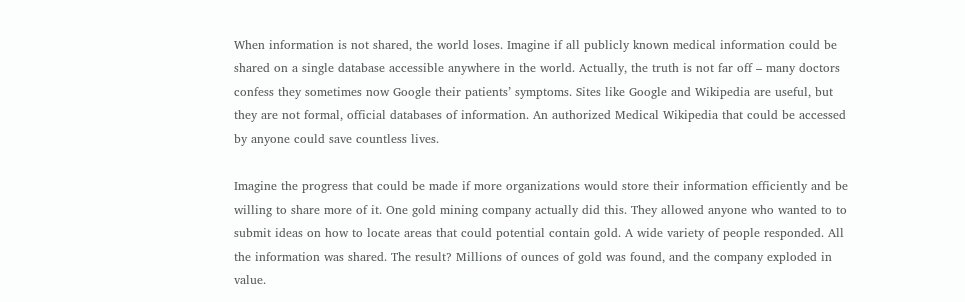When information is not shared, the world loses. Imagine if all publicly known medical information could be shared on a single database accessible anywhere in the world. Actually, the truth is not far off – many doctors confess they sometimes now Google their patients’ symptoms. Sites like Google and Wikipedia are useful, but they are not formal, official databases of information. An authorized Medical Wikipedia that could be accessed by anyone could save countless lives.

Imagine the progress that could be made if more organizations would store their information efficiently and be willing to share more of it. One gold mining company actually did this. They allowed anyone who wanted to to submit ideas on how to locate areas that could potential contain gold. A wide variety of people responded. All the information was shared. The result? Millions of ounces of gold was found, and the company exploded in value.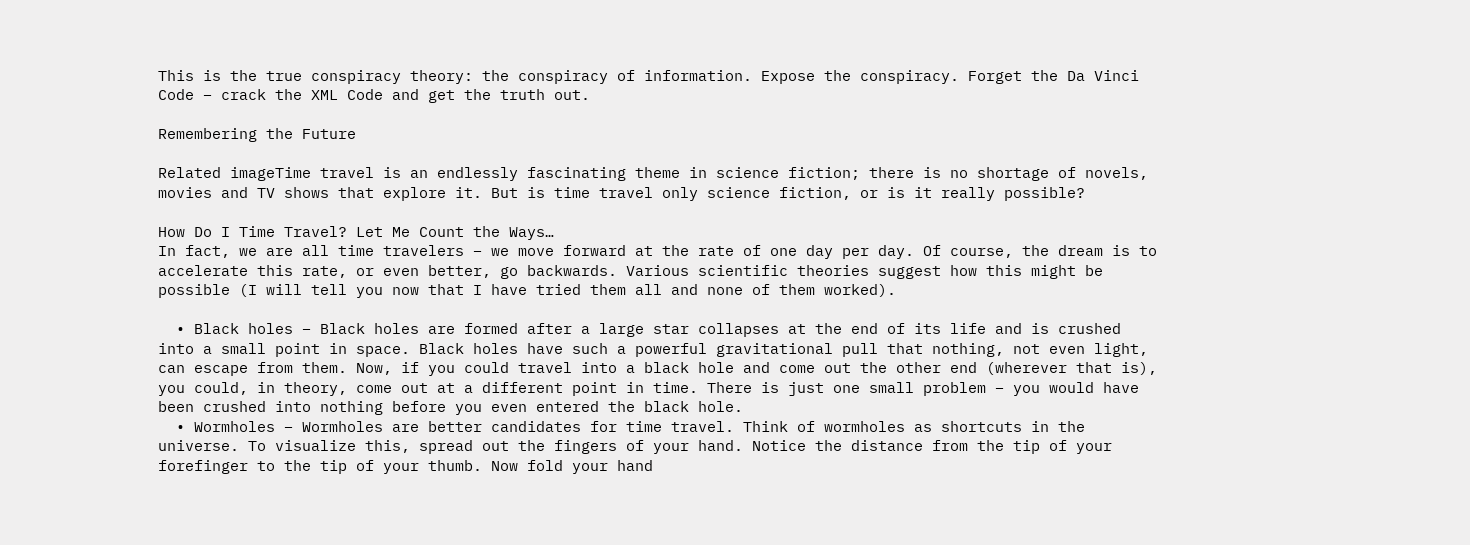This is the true conspiracy theory: the conspiracy of information. Expose the conspiracy. Forget the Da Vinci Code – crack the XML Code and get the truth out.

Remembering the Future

Related imageTime travel is an endlessly fascinating theme in science fiction; there is no shortage of novels, movies and TV shows that explore it. But is time travel only science fiction, or is it really possible?

How Do I Time Travel? Let Me Count the Ways…
In fact, we are all time travelers – we move forward at the rate of one day per day. Of course, the dream is to accelerate this rate, or even better, go backwards. Various scientific theories suggest how this might be possible (I will tell you now that I have tried them all and none of them worked).

  • Black holes – Black holes are formed after a large star collapses at the end of its life and is crushed into a small point in space. Black holes have such a powerful gravitational pull that nothing, not even light, can escape from them. Now, if you could travel into a black hole and come out the other end (wherever that is), you could, in theory, come out at a different point in time. There is just one small problem – you would have been crushed into nothing before you even entered the black hole.
  • Wormholes – Wormholes are better candidates for time travel. Think of wormholes as shortcuts in the universe. To visualize this, spread out the fingers of your hand. Notice the distance from the tip of your forefinger to the tip of your thumb. Now fold your hand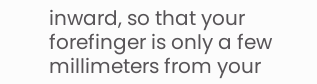inward, so that your forefinger is only a few millimeters from your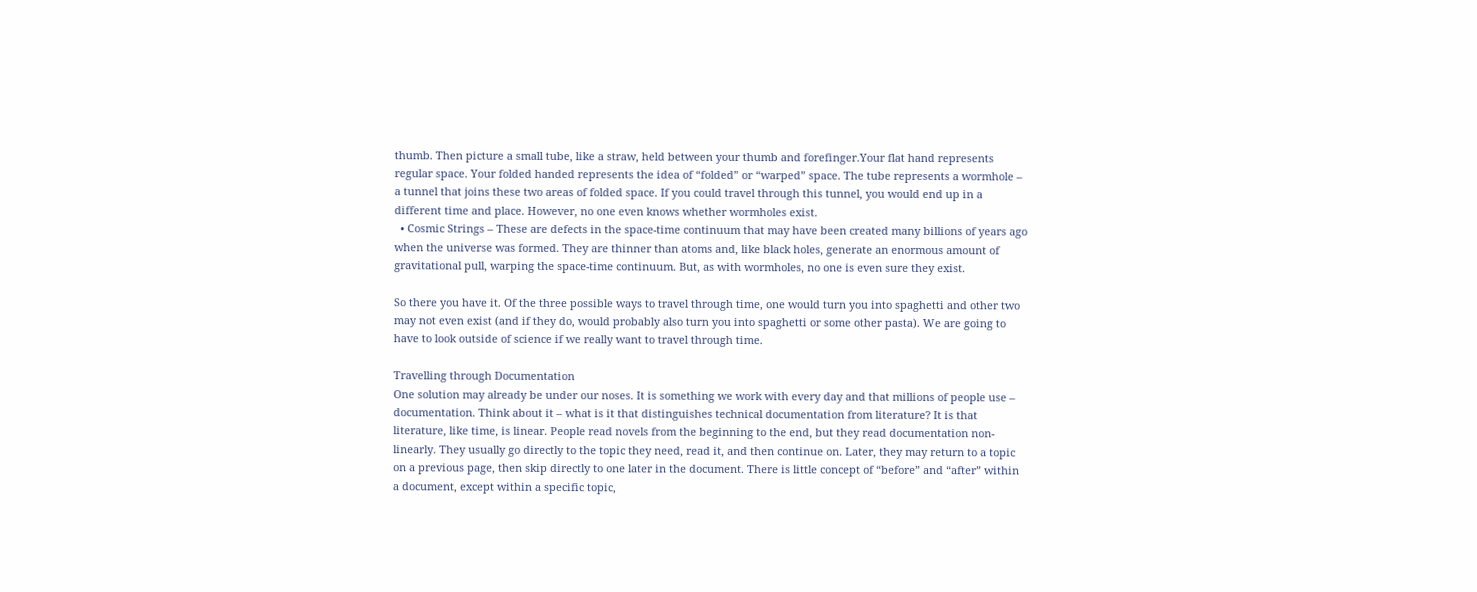thumb. Then picture a small tube, like a straw, held between your thumb and forefinger.Your flat hand represents regular space. Your folded handed represents the idea of “folded” or “warped” space. The tube represents a wormhole – a tunnel that joins these two areas of folded space. If you could travel through this tunnel, you would end up in a different time and place. However, no one even knows whether wormholes exist.
  • Cosmic Strings – These are defects in the space-time continuum that may have been created many billions of years ago when the universe was formed. They are thinner than atoms and, like black holes, generate an enormous amount of gravitational pull, warping the space-time continuum. But, as with wormholes, no one is even sure they exist.

So there you have it. Of the three possible ways to travel through time, one would turn you into spaghetti and other two may not even exist (and if they do, would probably also turn you into spaghetti or some other pasta). We are going to have to look outside of science if we really want to travel through time.

Travelling through Documentation
One solution may already be under our noses. It is something we work with every day and that millions of people use – documentation. Think about it – what is it that distinguishes technical documentation from literature? It is that literature, like time, is linear. People read novels from the beginning to the end, but they read documentation non-linearly. They usually go directly to the topic they need, read it, and then continue on. Later, they may return to a topic on a previous page, then skip directly to one later in the document. There is little concept of “before” and “after” within a document, except within a specific topic,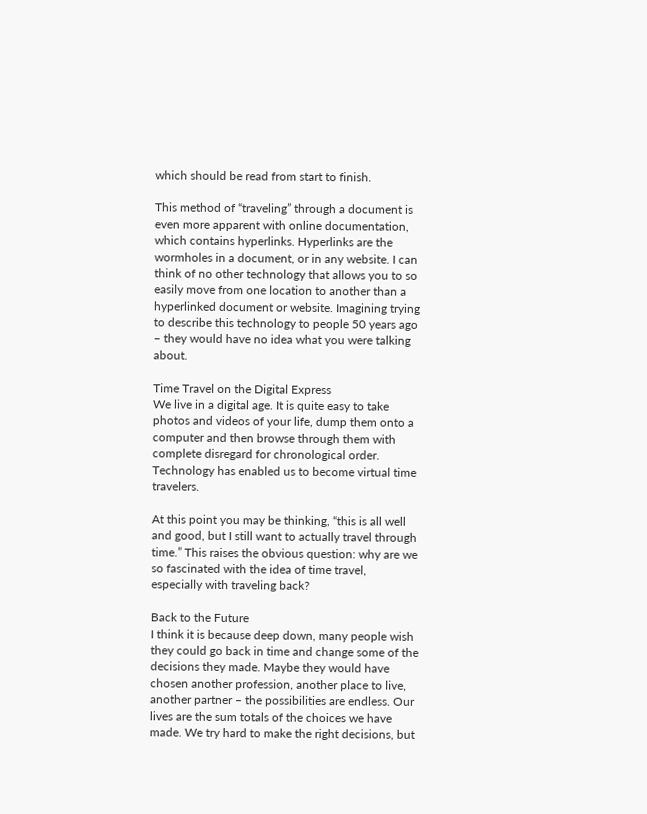which should be read from start to finish.

This method of “traveling” through a document is even more apparent with online documentation, which contains hyperlinks. Hyperlinks are the wormholes in a document, or in any website. I can think of no other technology that allows you to so easily move from one location to another than a hyperlinked document or website. Imagining trying to describe this technology to people 50 years ago – they would have no idea what you were talking about.

Time Travel on the Digital Express
We live in a digital age. It is quite easy to take photos and videos of your life, dump them onto a computer and then browse through them with complete disregard for chronological order. Technology has enabled us to become virtual time travelers.

At this point you may be thinking, “this is all well and good, but I still want to actually travel through time.” This raises the obvious question: why are we so fascinated with the idea of time travel, especially with traveling back?

Back to the Future
I think it is because deep down, many people wish they could go back in time and change some of the decisions they made. Maybe they would have chosen another profession, another place to live, another partner – the possibilities are endless. Our lives are the sum totals of the choices we have made. We try hard to make the right decisions, but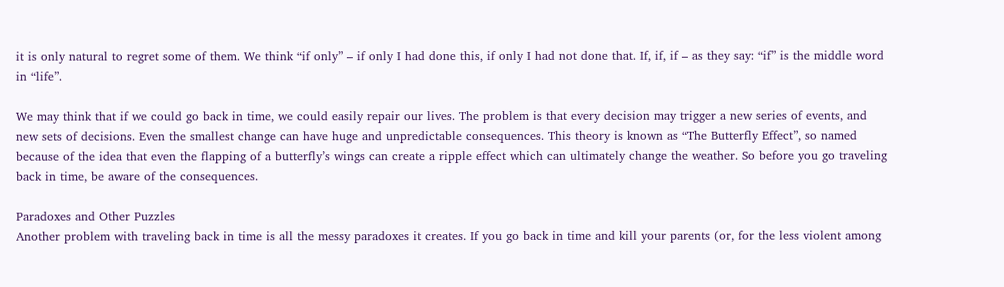it is only natural to regret some of them. We think “if only” – if only I had done this, if only I had not done that. If, if, if – as they say: “if” is the middle word in “life”.

We may think that if we could go back in time, we could easily repair our lives. The problem is that every decision may trigger a new series of events, and new sets of decisions. Even the smallest change can have huge and unpredictable consequences. This theory is known as “The Butterfly Effect”, so named because of the idea that even the flapping of a butterfly’s wings can create a ripple effect which can ultimately change the weather. So before you go traveling back in time, be aware of the consequences.

Paradoxes and Other Puzzles
Another problem with traveling back in time is all the messy paradoxes it creates. If you go back in time and kill your parents (or, for the less violent among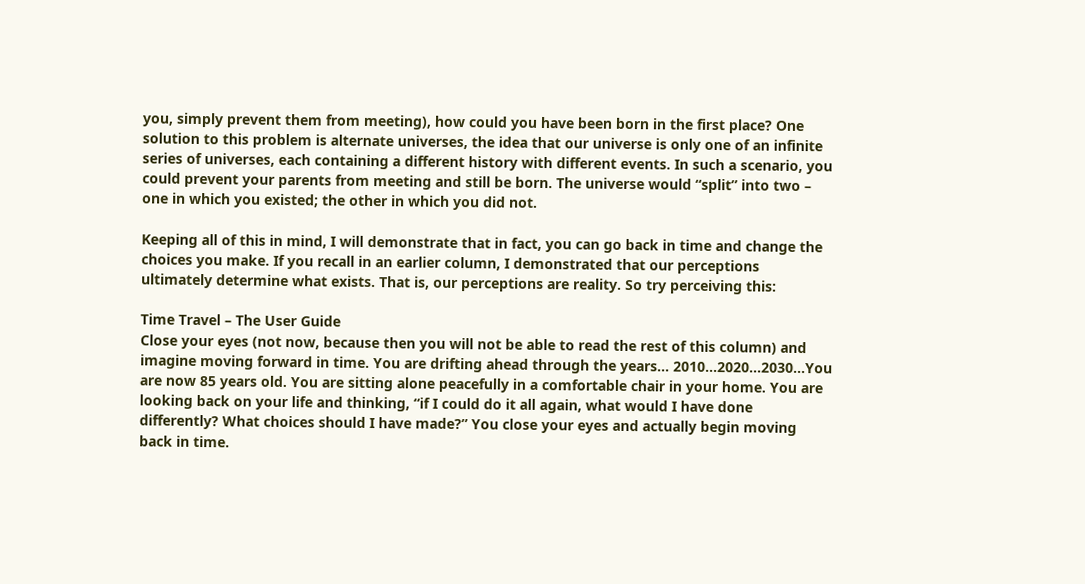you, simply prevent them from meeting), how could you have been born in the first place? One solution to this problem is alternate universes, the idea that our universe is only one of an infinite series of universes, each containing a different history with different events. In such a scenario, you could prevent your parents from meeting and still be born. The universe would “split” into two – one in which you existed; the other in which you did not.

Keeping all of this in mind, I will demonstrate that in fact, you can go back in time and change the choices you make. If you recall in an earlier column, I demonstrated that our perceptions ultimately determine what exists. That is, our perceptions are reality. So try perceiving this:

Time Travel – The User Guide
Close your eyes (not now, because then you will not be able to read the rest of this column) and imagine moving forward in time. You are drifting ahead through the years… 2010…2020…2030…You are now 85 years old. You are sitting alone peacefully in a comfortable chair in your home. You are looking back on your life and thinking, “if I could do it all again, what would I have done differently? What choices should I have made?” You close your eyes and actually begin moving back in time.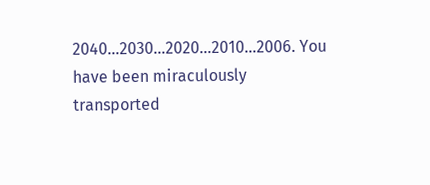2040…2030…2020…2010…2006. You have been miraculously transported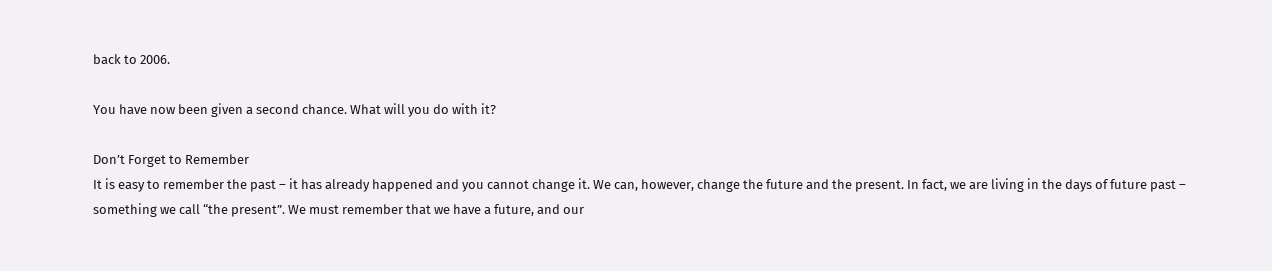back to 2006.

You have now been given a second chance. What will you do with it?

Don’t Forget to Remember
It is easy to remember the past – it has already happened and you cannot change it. We can, however, change the future and the present. In fact, we are living in the days of future past – something we call “the present”. We must remember that we have a future, and our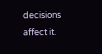decisions affect it.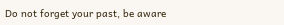Do not forget your past, be aware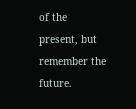of the present, but remember the future.